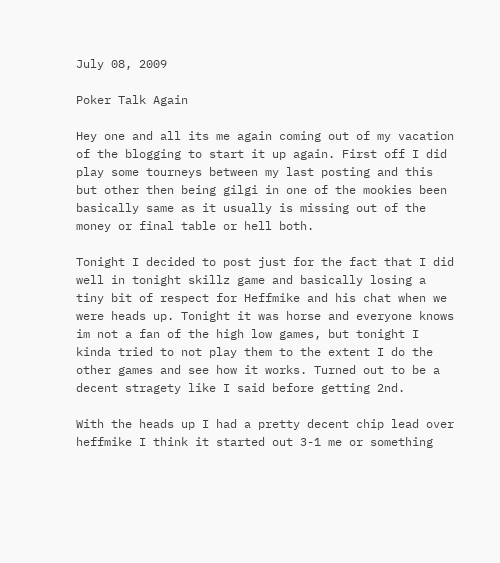July 08, 2009

Poker Talk Again

Hey one and all its me again coming out of my vacation of the blogging to start it up again. First off I did play some tourneys between my last posting and this but other then being gilgi in one of the mookies been basically same as it usually is missing out of the money or final table or hell both.

Tonight I decided to post just for the fact that I did well in tonight skillz game and basically losing a tiny bit of respect for Heffmike and his chat when we were heads up. Tonight it was horse and everyone knows im not a fan of the high low games, but tonight I kinda tried to not play them to the extent I do the other games and see how it works. Turned out to be a decent stragety like I said before getting 2nd.

With the heads up I had a pretty decent chip lead over heffmike I think it started out 3-1 me or something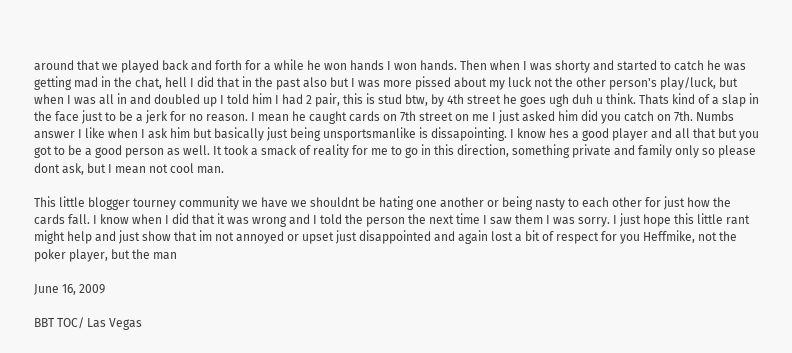around that we played back and forth for a while he won hands I won hands. Then when I was shorty and started to catch he was getting mad in the chat, hell I did that in the past also but I was more pissed about my luck not the other person's play/luck, but when I was all in and doubled up I told him I had 2 pair, this is stud btw, by 4th street he goes ugh duh u think. Thats kind of a slap in the face just to be a jerk for no reason. I mean he caught cards on 7th street on me I just asked him did you catch on 7th. Numbs answer I like when I ask him but basically just being unsportsmanlike is dissapointing. I know hes a good player and all that but you got to be a good person as well. It took a smack of reality for me to go in this direction, something private and family only so please dont ask, but I mean not cool man.

This little blogger tourney community we have we shouldnt be hating one another or being nasty to each other for just how the cards fall. I know when I did that it was wrong and I told the person the next time I saw them I was sorry. I just hope this little rant might help and just show that im not annoyed or upset just disappointed and again lost a bit of respect for you Heffmike, not the poker player, but the man

June 16, 2009

BBT TOC/ Las Vegas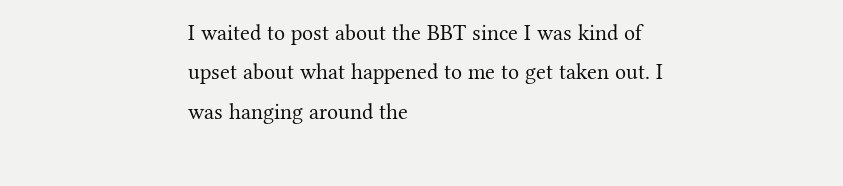I waited to post about the BBT since I was kind of upset about what happened to me to get taken out. I was hanging around the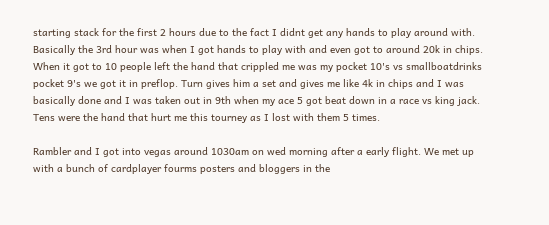starting stack for the first 2 hours due to the fact I didnt get any hands to play around with. Basically the 3rd hour was when I got hands to play with and even got to around 20k in chips. When it got to 10 people left the hand that crippled me was my pocket 10's vs smallboatdrinks pocket 9's we got it in preflop. Turn gives him a set and gives me like 4k in chips and I was basically done and I was taken out in 9th when my ace 5 got beat down in a race vs king jack. Tens were the hand that hurt me this tourney as I lost with them 5 times.

Rambler and I got into vegas around 1030am on wed morning after a early flight. We met up with a bunch of cardplayer fourms posters and bloggers in the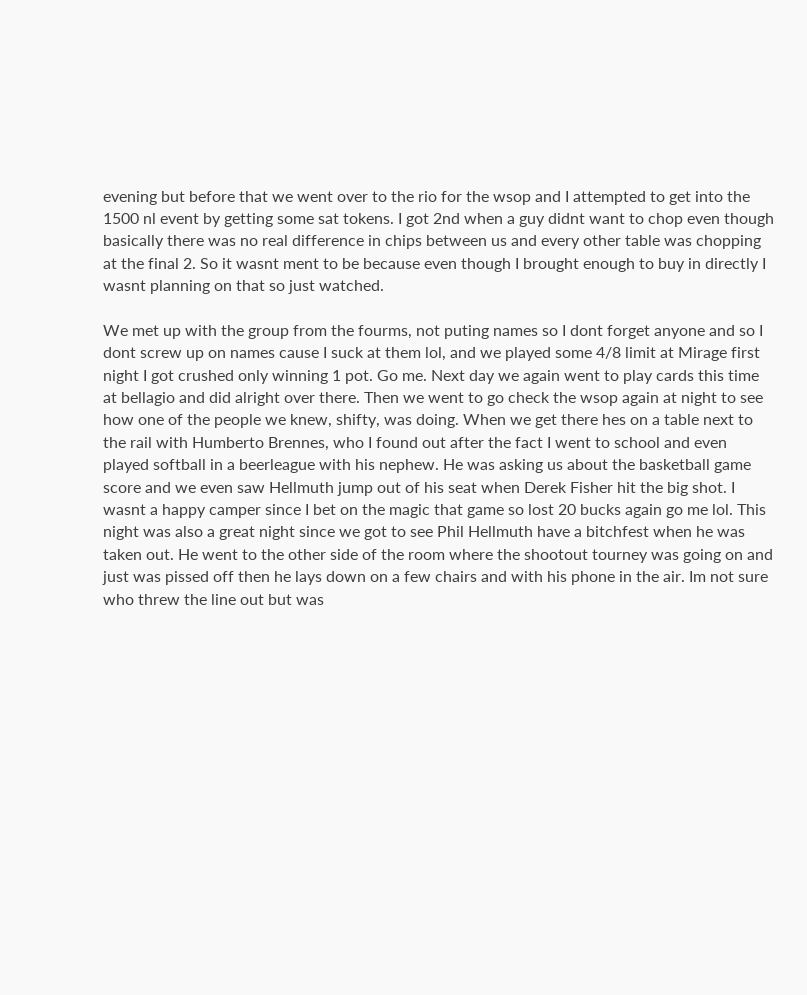evening but before that we went over to the rio for the wsop and I attempted to get into the 1500 nl event by getting some sat tokens. I got 2nd when a guy didnt want to chop even though basically there was no real difference in chips between us and every other table was chopping at the final 2. So it wasnt ment to be because even though I brought enough to buy in directly I wasnt planning on that so just watched.

We met up with the group from the fourms, not puting names so I dont forget anyone and so I dont screw up on names cause I suck at them lol, and we played some 4/8 limit at Mirage first night I got crushed only winning 1 pot. Go me. Next day we again went to play cards this time at bellagio and did alright over there. Then we went to go check the wsop again at night to see how one of the people we knew, shifty, was doing. When we get there hes on a table next to the rail with Humberto Brennes, who I found out after the fact I went to school and even played softball in a beerleague with his nephew. He was asking us about the basketball game score and we even saw Hellmuth jump out of his seat when Derek Fisher hit the big shot. I wasnt a happy camper since I bet on the magic that game so lost 20 bucks again go me lol. This night was also a great night since we got to see Phil Hellmuth have a bitchfest when he was taken out. He went to the other side of the room where the shootout tourney was going on and just was pissed off then he lays down on a few chairs and with his phone in the air. Im not sure who threw the line out but was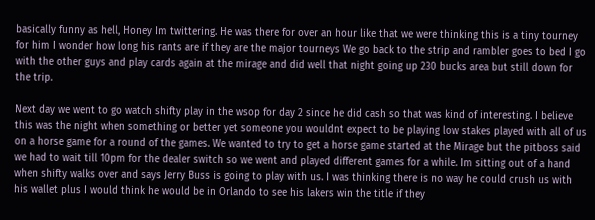basically funny as hell, Honey Im twittering. He was there for over an hour like that we were thinking this is a tiny tourney for him I wonder how long his rants are if they are the major tourneys We go back to the strip and rambler goes to bed I go with the other guys and play cards again at the mirage and did well that night going up 230 bucks area but still down for the trip.

Next day we went to go watch shifty play in the wsop for day 2 since he did cash so that was kind of interesting. I believe this was the night when something or better yet someone you wouldnt expect to be playing low stakes played with all of us on a horse game for a round of the games. We wanted to try to get a horse game started at the Mirage but the pitboss said we had to wait till 10pm for the dealer switch so we went and played different games for a while. Im sitting out of a hand when shifty walks over and says Jerry Buss is going to play with us. I was thinking there is no way he could crush us with his wallet plus I would think he would be in Orlando to see his lakers win the title if they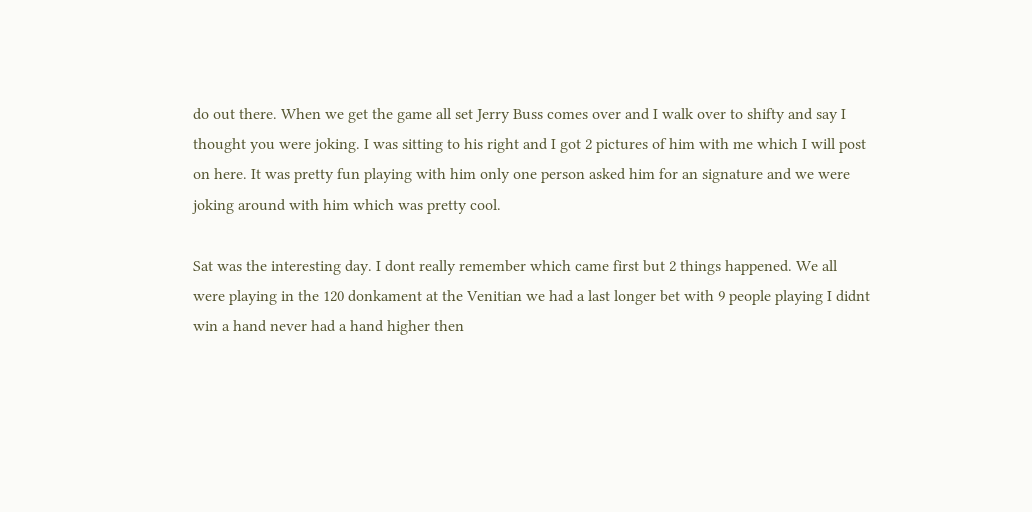do out there. When we get the game all set Jerry Buss comes over and I walk over to shifty and say I thought you were joking. I was sitting to his right and I got 2 pictures of him with me which I will post on here. It was pretty fun playing with him only one person asked him for an signature and we were joking around with him which was pretty cool.

Sat was the interesting day. I dont really remember which came first but 2 things happened. We all were playing in the 120 donkament at the Venitian we had a last longer bet with 9 people playing I didnt win a hand never had a hand higher then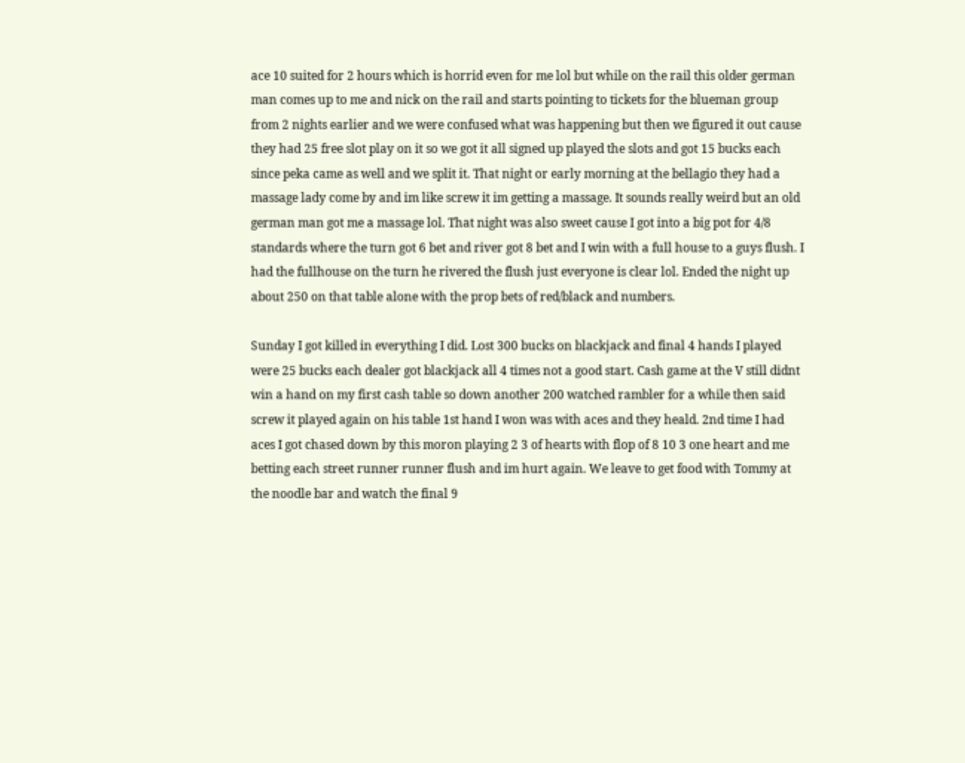ace 10 suited for 2 hours which is horrid even for me lol but while on the rail this older german man comes up to me and nick on the rail and starts pointing to tickets for the blueman group from 2 nights earlier and we were confused what was happening but then we figured it out cause they had 25 free slot play on it so we got it all signed up played the slots and got 15 bucks each since peka came as well and we split it. That night or early morning at the bellagio they had a massage lady come by and im like screw it im getting a massage. It sounds really weird but an old german man got me a massage lol. That night was also sweet cause I got into a big pot for 4/8 standards where the turn got 6 bet and river got 8 bet and I win with a full house to a guys flush. I had the fullhouse on the turn he rivered the flush just everyone is clear lol. Ended the night up about 250 on that table alone with the prop bets of red/black and numbers.

Sunday I got killed in everything I did. Lost 300 bucks on blackjack and final 4 hands I played were 25 bucks each dealer got blackjack all 4 times not a good start. Cash game at the V still didnt win a hand on my first cash table so down another 200 watched rambler for a while then said screw it played again on his table 1st hand I won was with aces and they heald. 2nd time I had aces I got chased down by this moron playing 2 3 of hearts with flop of 8 10 3 one heart and me betting each street runner runner flush and im hurt again. We leave to get food with Tommy at the noodle bar and watch the final 9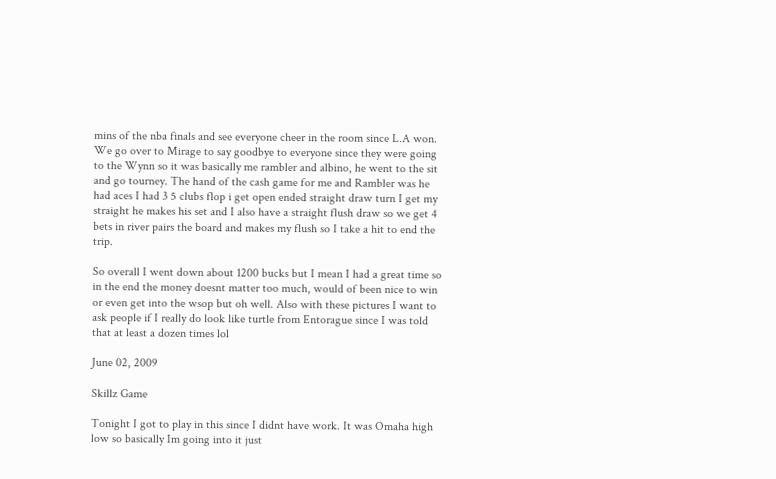mins of the nba finals and see everyone cheer in the room since L.A won. We go over to Mirage to say goodbye to everyone since they were going to the Wynn so it was basically me rambler and albino, he went to the sit and go tourney. The hand of the cash game for me and Rambler was he had aces I had 3 5 clubs flop i get open ended straight draw turn I get my straight he makes his set and I also have a straight flush draw so we get 4 bets in river pairs the board and makes my flush so I take a hit to end the trip.

So overall I went down about 1200 bucks but I mean I had a great time so in the end the money doesnt matter too much, would of been nice to win or even get into the wsop but oh well. Also with these pictures I want to ask people if I really do look like turtle from Entorague since I was told that at least a dozen times lol

June 02, 2009

Skillz Game

Tonight I got to play in this since I didnt have work. It was Omaha high low so basically Im going into it just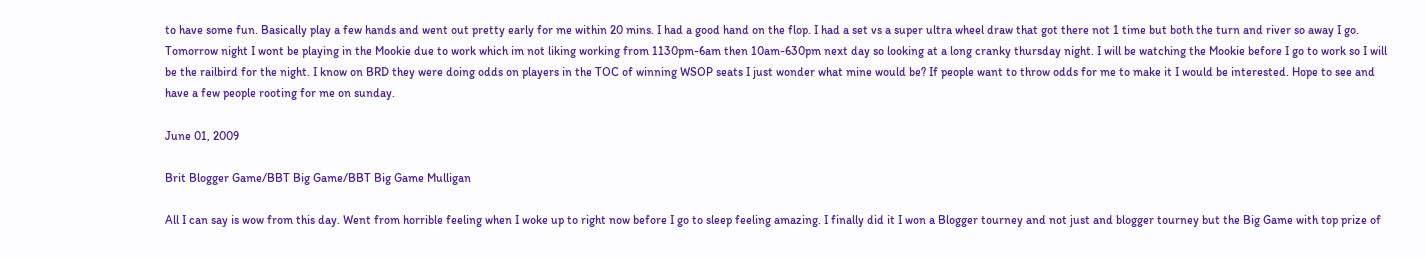to have some fun. Basically play a few hands and went out pretty early for me within 20 mins. I had a good hand on the flop. I had a set vs a super ultra wheel draw that got there not 1 time but both the turn and river so away I go. Tomorrow night I wont be playing in the Mookie due to work which im not liking working from 1130pm-6am then 10am-630pm next day so looking at a long cranky thursday night. I will be watching the Mookie before I go to work so I will be the railbird for the night. I know on BRD they were doing odds on players in the TOC of winning WSOP seats I just wonder what mine would be? If people want to throw odds for me to make it I would be interested. Hope to see and have a few people rooting for me on sunday.

June 01, 2009

Brit Blogger Game/BBT Big Game/BBT Big Game Mulligan

All I can say is wow from this day. Went from horrible feeling when I woke up to right now before I go to sleep feeling amazing. I finally did it I won a Blogger tourney and not just and blogger tourney but the Big Game with top prize of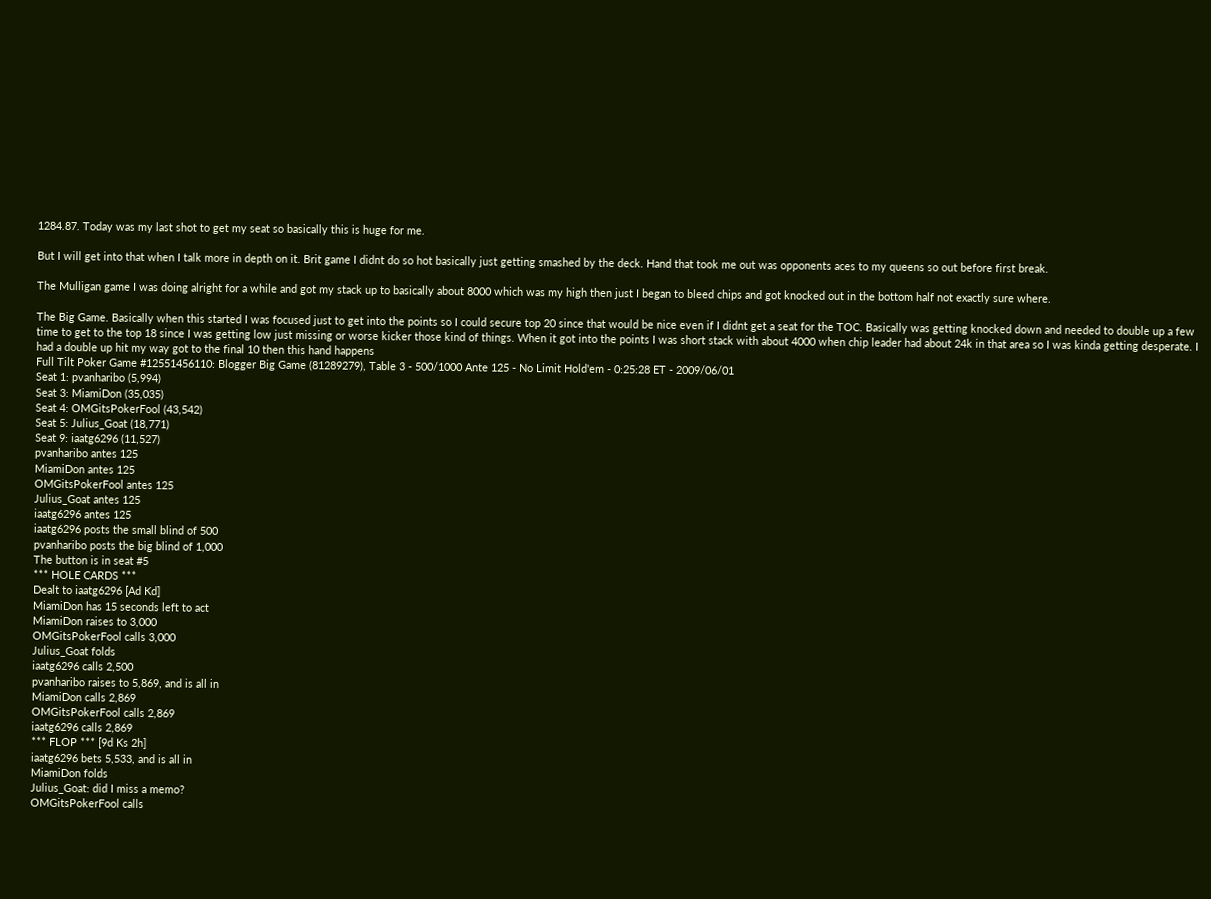1284.87. Today was my last shot to get my seat so basically this is huge for me.

But I will get into that when I talk more in depth on it. Brit game I didnt do so hot basically just getting smashed by the deck. Hand that took me out was opponents aces to my queens so out before first break.

The Mulligan game I was doing alright for a while and got my stack up to basically about 8000 which was my high then just I began to bleed chips and got knocked out in the bottom half not exactly sure where.

The Big Game. Basically when this started I was focused just to get into the points so I could secure top 20 since that would be nice even if I didnt get a seat for the TOC. Basically was getting knocked down and needed to double up a few time to get to the top 18 since I was getting low just missing or worse kicker those kind of things. When it got into the points I was short stack with about 4000 when chip leader had about 24k in that area so I was kinda getting desperate. I had a double up hit my way got to the final 10 then this hand happens
Full Tilt Poker Game #12551456110: Blogger Big Game (81289279), Table 3 - 500/1000 Ante 125 - No Limit Hold'em - 0:25:28 ET - 2009/06/01
Seat 1: pvanharibo (5,994)
Seat 3: MiamiDon (35,035)
Seat 4: OMGitsPokerFool (43,542)
Seat 5: Julius_Goat (18,771)
Seat 9: iaatg6296 (11,527)
pvanharibo antes 125
MiamiDon antes 125
OMGitsPokerFool antes 125
Julius_Goat antes 125
iaatg6296 antes 125
iaatg6296 posts the small blind of 500
pvanharibo posts the big blind of 1,000
The button is in seat #5
*** HOLE CARDS ***
Dealt to iaatg6296 [Ad Kd]
MiamiDon has 15 seconds left to act
MiamiDon raises to 3,000
OMGitsPokerFool calls 3,000
Julius_Goat folds
iaatg6296 calls 2,500
pvanharibo raises to 5,869, and is all in
MiamiDon calls 2,869
OMGitsPokerFool calls 2,869
iaatg6296 calls 2,869
*** FLOP *** [9d Ks 2h]
iaatg6296 bets 5,533, and is all in
MiamiDon folds
Julius_Goat: did I miss a memo?
OMGitsPokerFool calls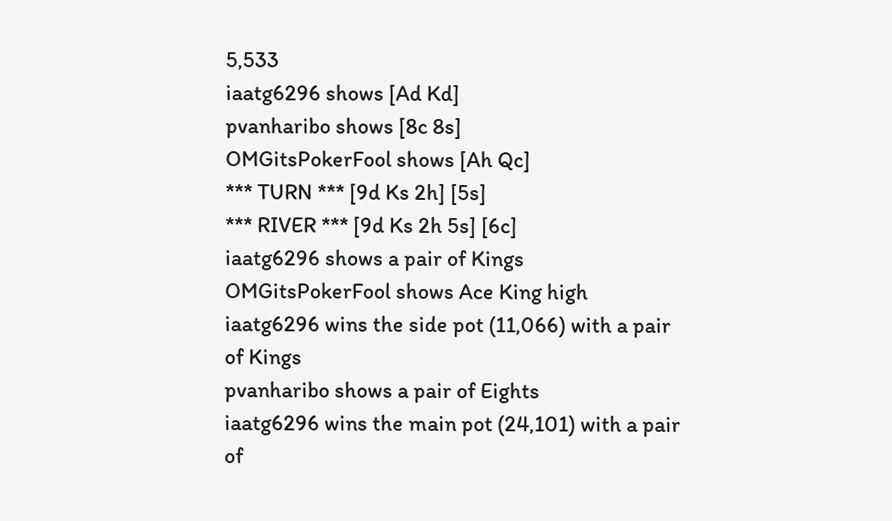5,533
iaatg6296 shows [Ad Kd]
pvanharibo shows [8c 8s]
OMGitsPokerFool shows [Ah Qc]
*** TURN *** [9d Ks 2h] [5s]
*** RIVER *** [9d Ks 2h 5s] [6c]
iaatg6296 shows a pair of Kings
OMGitsPokerFool shows Ace King high
iaatg6296 wins the side pot (11,066) with a pair of Kings
pvanharibo shows a pair of Eights
iaatg6296 wins the main pot (24,101) with a pair of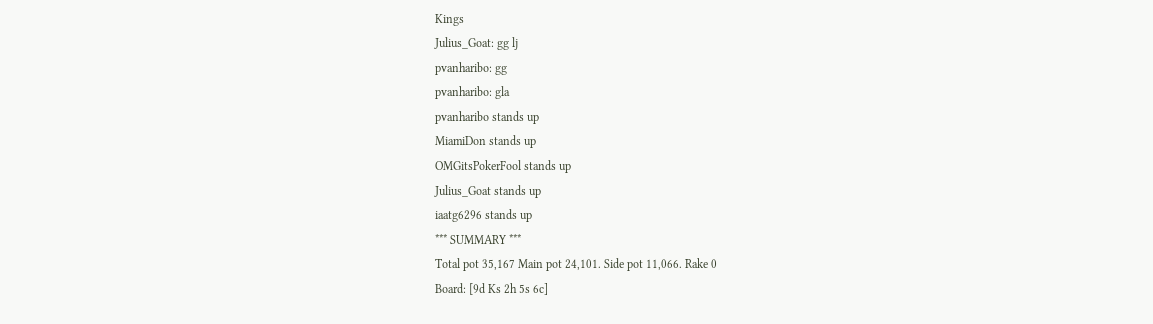Kings
Julius_Goat: gg lj
pvanharibo: gg
pvanharibo: gla
pvanharibo stands up
MiamiDon stands up
OMGitsPokerFool stands up
Julius_Goat stands up
iaatg6296 stands up
*** SUMMARY ***
Total pot 35,167 Main pot 24,101. Side pot 11,066. Rake 0
Board: [9d Ks 2h 5s 6c]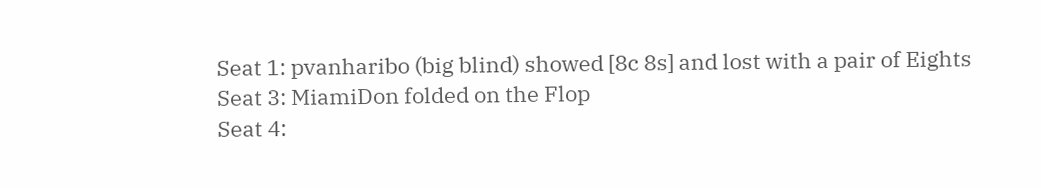Seat 1: pvanharibo (big blind) showed [8c 8s] and lost with a pair of Eights
Seat 3: MiamiDon folded on the Flop
Seat 4: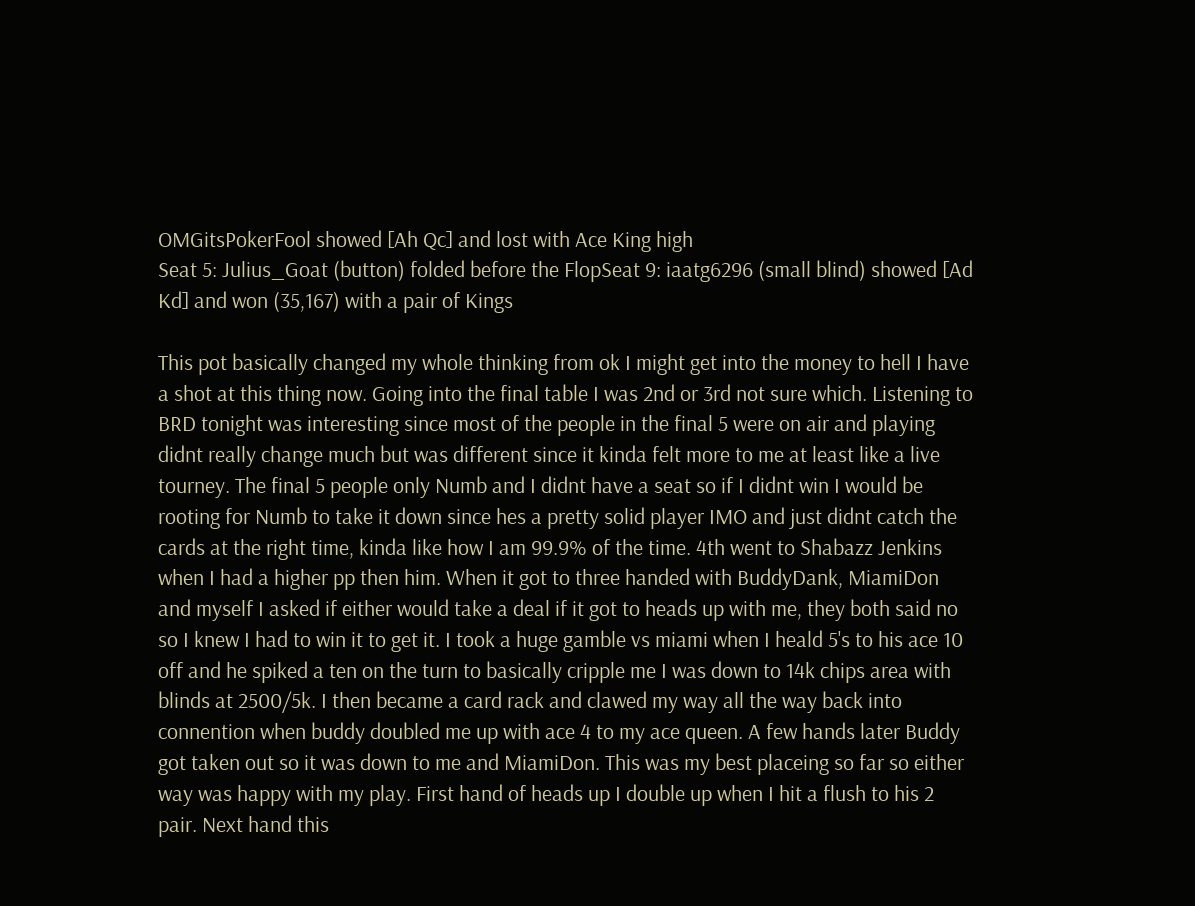OMGitsPokerFool showed [Ah Qc] and lost with Ace King high
Seat 5: Julius_Goat (button) folded before the FlopSeat 9: iaatg6296 (small blind) showed [Ad Kd] and won (35,167) with a pair of Kings

This pot basically changed my whole thinking from ok I might get into the money to hell I have a shot at this thing now. Going into the final table I was 2nd or 3rd not sure which. Listening to BRD tonight was interesting since most of the people in the final 5 were on air and playing didnt really change much but was different since it kinda felt more to me at least like a live tourney. The final 5 people only Numb and I didnt have a seat so if I didnt win I would be rooting for Numb to take it down since hes a pretty solid player IMO and just didnt catch the cards at the right time, kinda like how I am 99.9% of the time. 4th went to Shabazz Jenkins when I had a higher pp then him. When it got to three handed with BuddyDank, MiamiDon and myself I asked if either would take a deal if it got to heads up with me, they both said no so I knew I had to win it to get it. I took a huge gamble vs miami when I heald 5's to his ace 10 off and he spiked a ten on the turn to basically cripple me I was down to 14k chips area with blinds at 2500/5k. I then became a card rack and clawed my way all the way back into connention when buddy doubled me up with ace 4 to my ace queen. A few hands later Buddy got taken out so it was down to me and MiamiDon. This was my best placeing so far so either way was happy with my play. First hand of heads up I double up when I hit a flush to his 2 pair. Next hand this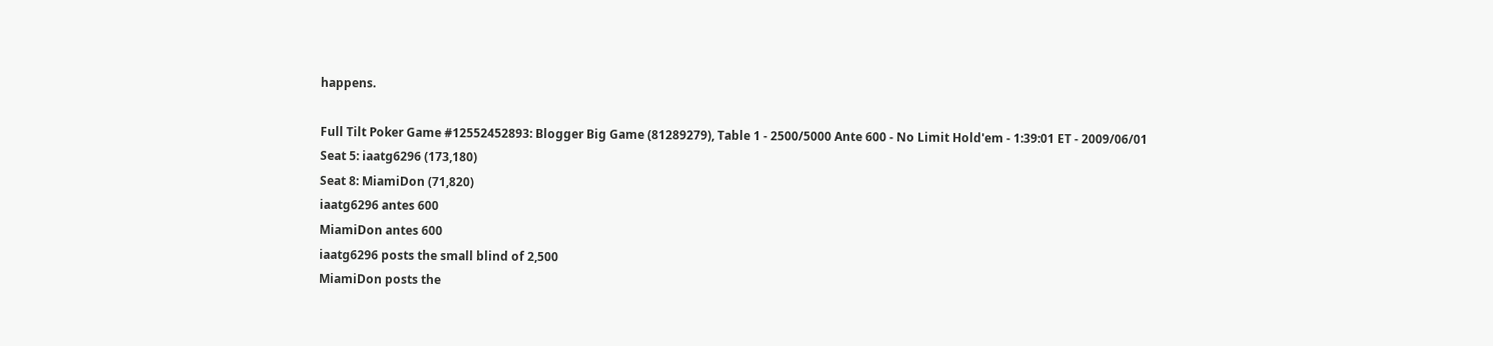happens.

Full Tilt Poker Game #12552452893: Blogger Big Game (81289279), Table 1 - 2500/5000 Ante 600 - No Limit Hold'em - 1:39:01 ET - 2009/06/01
Seat 5: iaatg6296 (173,180)
Seat 8: MiamiDon (71,820)
iaatg6296 antes 600
MiamiDon antes 600
iaatg6296 posts the small blind of 2,500
MiamiDon posts the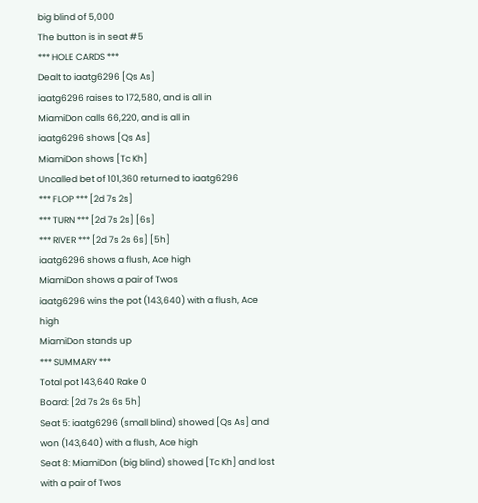big blind of 5,000
The button is in seat #5
*** HOLE CARDS ***
Dealt to iaatg6296 [Qs As]
iaatg6296 raises to 172,580, and is all in
MiamiDon calls 66,220, and is all in
iaatg6296 shows [Qs As]
MiamiDon shows [Tc Kh]
Uncalled bet of 101,360 returned to iaatg6296
*** FLOP *** [2d 7s 2s]
*** TURN *** [2d 7s 2s] [6s]
*** RIVER *** [2d 7s 2s 6s] [5h]
iaatg6296 shows a flush, Ace high
MiamiDon shows a pair of Twos
iaatg6296 wins the pot (143,640) with a flush, Ace high
MiamiDon stands up
*** SUMMARY ***
Total pot 143,640 Rake 0
Board: [2d 7s 2s 6s 5h]
Seat 5: iaatg6296 (small blind) showed [Qs As] and won (143,640) with a flush, Ace high
Seat 8: MiamiDon (big blind) showed [Tc Kh] and lost with a pair of Twos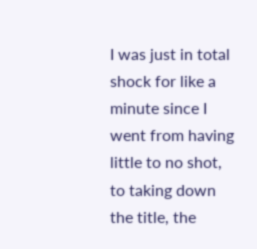I was just in total shock for like a minute since I went from having little to no shot, to taking down the title, the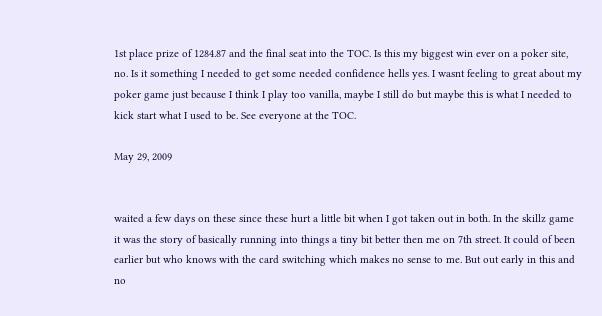1st place prize of 1284.87 and the final seat into the TOC. Is this my biggest win ever on a poker site, no. Is it something I needed to get some needed confidence hells yes. I wasnt feeling to great about my poker game just because I think I play too vanilla, maybe I still do but maybe this is what I needed to kick start what I used to be. See everyone at the TOC.

May 29, 2009


waited a few days on these since these hurt a little bit when I got taken out in both. In the skillz game it was the story of basically running into things a tiny bit better then me on 7th street. It could of been earlier but who knows with the card switching which makes no sense to me. But out early in this and no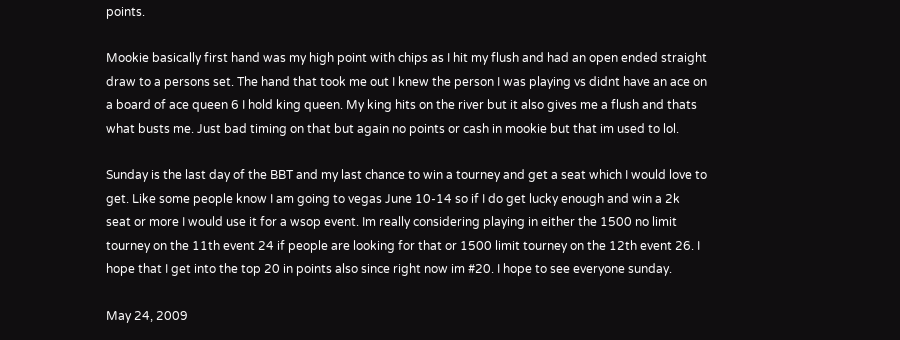points.

Mookie basically first hand was my high point with chips as I hit my flush and had an open ended straight draw to a persons set. The hand that took me out I knew the person I was playing vs didnt have an ace on a board of ace queen 6 I hold king queen. My king hits on the river but it also gives me a flush and thats what busts me. Just bad timing on that but again no points or cash in mookie but that im used to lol.

Sunday is the last day of the BBT and my last chance to win a tourney and get a seat which I would love to get. Like some people know I am going to vegas June 10-14 so if I do get lucky enough and win a 2k seat or more I would use it for a wsop event. Im really considering playing in either the 1500 no limit tourney on the 11th event 24 if people are looking for that or 1500 limit tourney on the 12th event 26. I hope that I get into the top 20 in points also since right now im #20. I hope to see everyone sunday.

May 24, 2009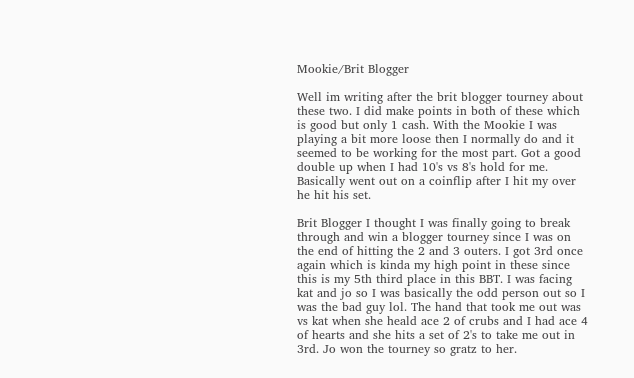Mookie/Brit Blogger

Well im writing after the brit blogger tourney about these two. I did make points in both of these which is good but only 1 cash. With the Mookie I was playing a bit more loose then I normally do and it seemed to be working for the most part. Got a good double up when I had 10's vs 8's hold for me. Basically went out on a coinflip after I hit my over he hit his set.

Brit Blogger I thought I was finally going to break through and win a blogger tourney since I was on the end of hitting the 2 and 3 outers. I got 3rd once again which is kinda my high point in these since this is my 5th third place in this BBT. I was facing kat and jo so I was basically the odd person out so I was the bad guy lol. The hand that took me out was vs kat when she heald ace 2 of crubs and I had ace 4 of hearts and she hits a set of 2's to take me out in 3rd. Jo won the tourney so gratz to her.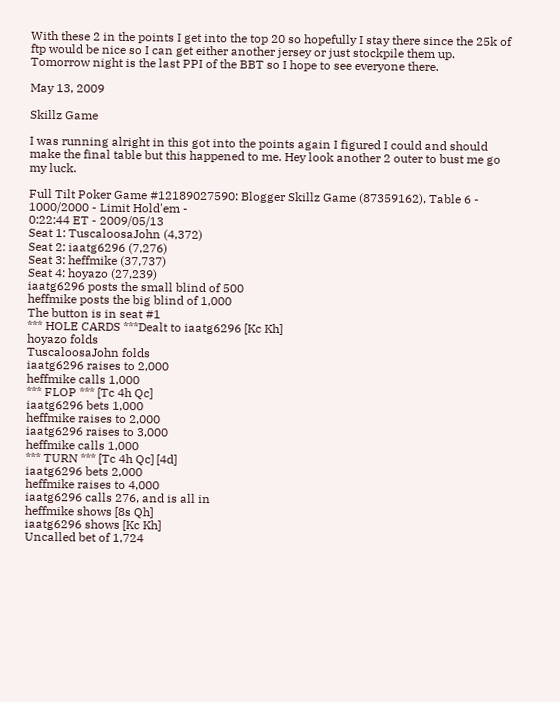With these 2 in the points I get into the top 20 so hopefully I stay there since the 25k of ftp would be nice so I can get either another jersey or just stockpile them up. Tomorrow night is the last PPI of the BBT so I hope to see everyone there.

May 13, 2009

Skillz Game

I was running alright in this got into the points again I figured I could and should make the final table but this happened to me. Hey look another 2 outer to bust me go my luck.

Full Tilt Poker Game #12189027590: Blogger Skillz Game (87359162), Table 6 - 1000/2000 - Limit Hold'em -
0:22:44 ET - 2009/05/13
Seat 1: TuscaloosaJohn (4,372)
Seat 2: iaatg6296 (7,276)
Seat 3: heffmike (37,737)
Seat 4: hoyazo (27,239)
iaatg6296 posts the small blind of 500
heffmike posts the big blind of 1,000
The button is in seat #1
*** HOLE CARDS ***Dealt to iaatg6296 [Kc Kh]
hoyazo folds
TuscaloosaJohn folds
iaatg6296 raises to 2,000
heffmike calls 1,000
*** FLOP *** [Tc 4h Qc]
iaatg6296 bets 1,000
heffmike raises to 2,000
iaatg6296 raises to 3,000
heffmike calls 1,000
*** TURN *** [Tc 4h Qc] [4d]
iaatg6296 bets 2,000
heffmike raises to 4,000
iaatg6296 calls 276, and is all in
heffmike shows [8s Qh]
iaatg6296 shows [Kc Kh]
Uncalled bet of 1,724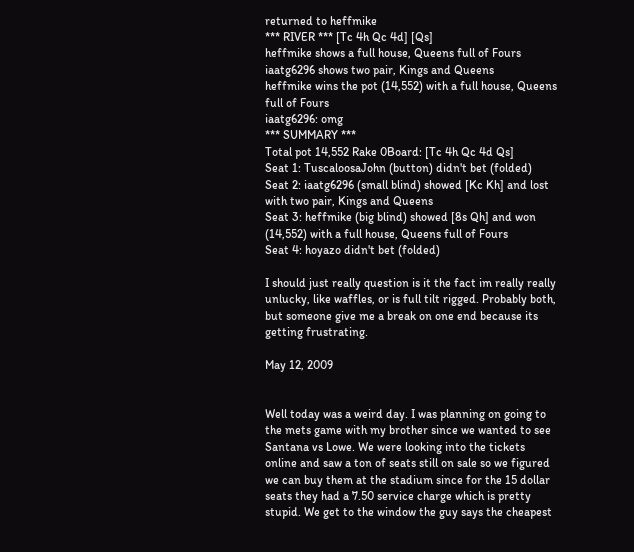returned to heffmike
*** RIVER *** [Tc 4h Qc 4d] [Qs]
heffmike shows a full house, Queens full of Fours
iaatg6296 shows two pair, Kings and Queens
heffmike wins the pot (14,552) with a full house, Queens full of Fours
iaatg6296: omg
*** SUMMARY ***
Total pot 14,552 Rake 0Board: [Tc 4h Qc 4d Qs]
Seat 1: TuscaloosaJohn (button) didn't bet (folded)
Seat 2: iaatg6296 (small blind) showed [Kc Kh] and lost with two pair, Kings and Queens
Seat 3: heffmike (big blind) showed [8s Qh] and won (14,552) with a full house, Queens full of Fours
Seat 4: hoyazo didn't bet (folded)

I should just really question is it the fact im really really unlucky, like waffles, or is full tilt rigged. Probably both, but someone give me a break on one end because its getting frustrating.

May 12, 2009


Well today was a weird day. I was planning on going to the mets game with my brother since we wanted to see Santana vs Lowe. We were looking into the tickets online and saw a ton of seats still on sale so we figured we can buy them at the stadium since for the 15 dollar seats they had a 7.50 service charge which is pretty stupid. We get to the window the guy says the cheapest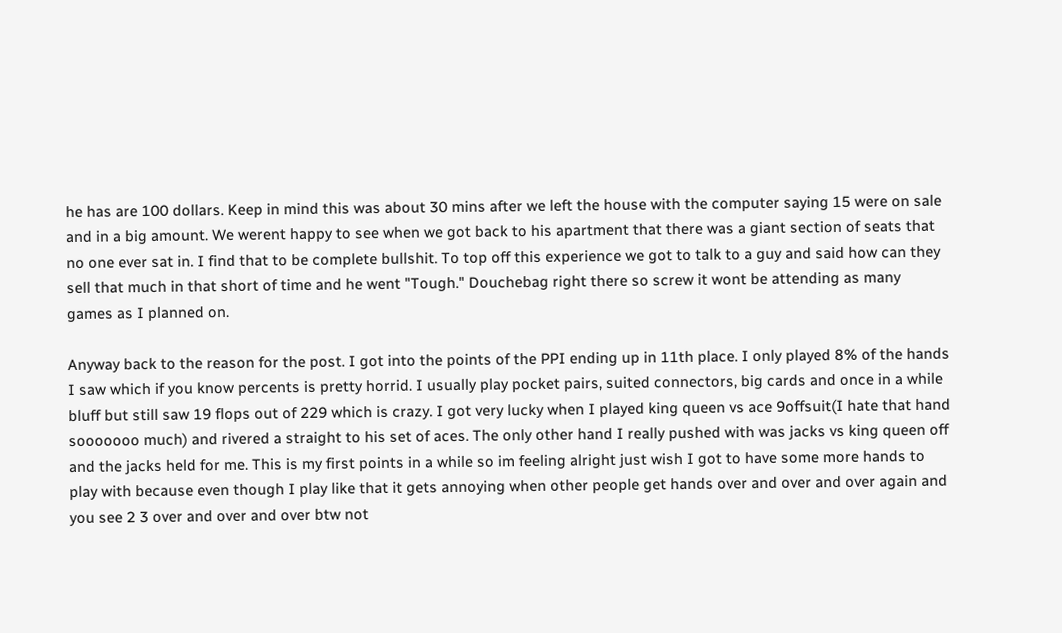he has are 100 dollars. Keep in mind this was about 30 mins after we left the house with the computer saying 15 were on sale and in a big amount. We werent happy to see when we got back to his apartment that there was a giant section of seats that no one ever sat in. I find that to be complete bullshit. To top off this experience we got to talk to a guy and said how can they sell that much in that short of time and he went "Tough." Douchebag right there so screw it wont be attending as many games as I planned on.

Anyway back to the reason for the post. I got into the points of the PPI ending up in 11th place. I only played 8% of the hands I saw which if you know percents is pretty horrid. I usually play pocket pairs, suited connectors, big cards and once in a while bluff but still saw 19 flops out of 229 which is crazy. I got very lucky when I played king queen vs ace 9offsuit(I hate that hand sooooooo much) and rivered a straight to his set of aces. The only other hand I really pushed with was jacks vs king queen off and the jacks held for me. This is my first points in a while so im feeling alright just wish I got to have some more hands to play with because even though I play like that it gets annoying when other people get hands over and over and over again and you see 2 3 over and over and over btw not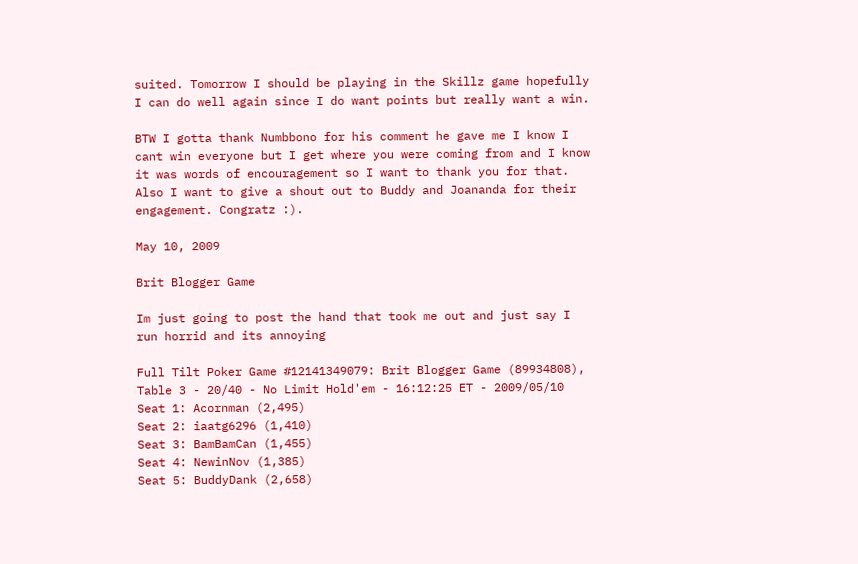suited. Tomorrow I should be playing in the Skillz game hopefully I can do well again since I do want points but really want a win.

BTW I gotta thank Numbbono for his comment he gave me I know I cant win everyone but I get where you were coming from and I know it was words of encouragement so I want to thank you for that. Also I want to give a shout out to Buddy and Joananda for their engagement. Congratz :).

May 10, 2009

Brit Blogger Game

Im just going to post the hand that took me out and just say I run horrid and its annoying

Full Tilt Poker Game #12141349079: Brit Blogger Game (89934808), Table 3 - 20/40 - No Limit Hold'em - 16:12:25 ET - 2009/05/10
Seat 1: Acornman (2,495)
Seat 2: iaatg6296 (1,410)
Seat 3: BamBamCan (1,455)
Seat 4: NewinNov (1,385)
Seat 5: BuddyDank (2,658)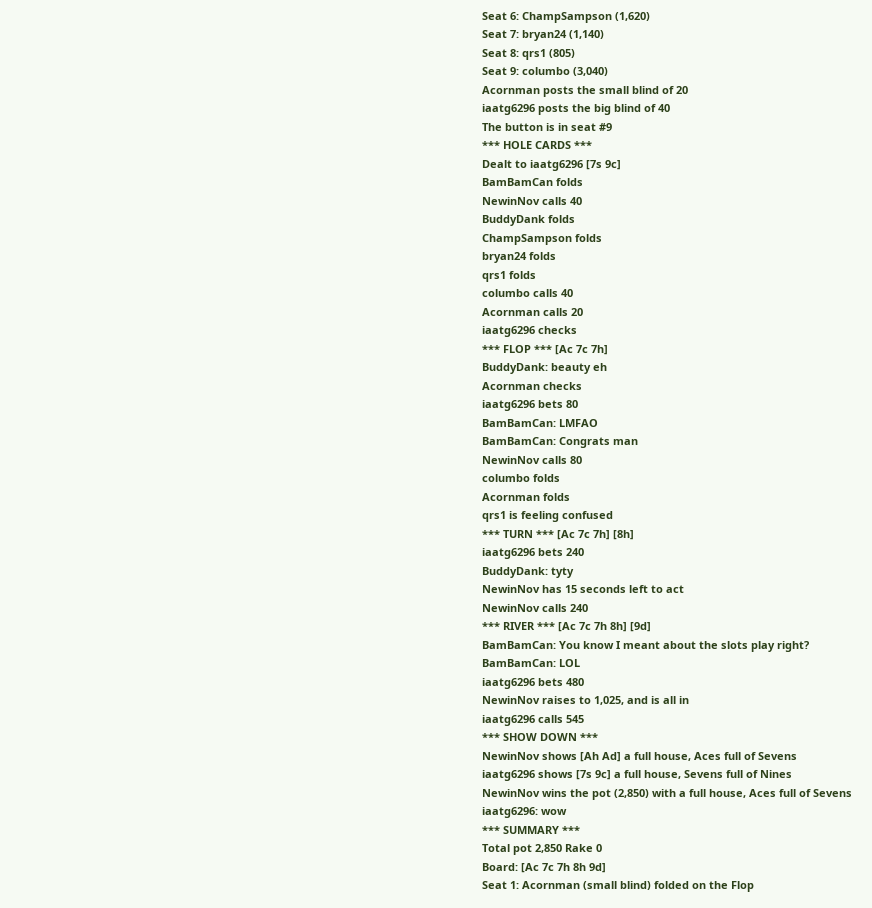Seat 6: ChampSampson (1,620)
Seat 7: bryan24 (1,140)
Seat 8: qrs1 (805)
Seat 9: columbo (3,040)
Acornman posts the small blind of 20
iaatg6296 posts the big blind of 40
The button is in seat #9
*** HOLE CARDS ***
Dealt to iaatg6296 [7s 9c]
BamBamCan folds
NewinNov calls 40
BuddyDank folds
ChampSampson folds
bryan24 folds
qrs1 folds
columbo calls 40
Acornman calls 20
iaatg6296 checks
*** FLOP *** [Ac 7c 7h]
BuddyDank: beauty eh
Acornman checks
iaatg6296 bets 80
BamBamCan: LMFAO
BamBamCan: Congrats man
NewinNov calls 80
columbo folds
Acornman folds
qrs1 is feeling confused
*** TURN *** [Ac 7c 7h] [8h]
iaatg6296 bets 240
BuddyDank: tyty
NewinNov has 15 seconds left to act
NewinNov calls 240
*** RIVER *** [Ac 7c 7h 8h] [9d]
BamBamCan: You know I meant about the slots play right?
BamBamCan: LOL
iaatg6296 bets 480
NewinNov raises to 1,025, and is all in
iaatg6296 calls 545
*** SHOW DOWN ***
NewinNov shows [Ah Ad] a full house, Aces full of Sevens
iaatg6296 shows [7s 9c] a full house, Sevens full of Nines
NewinNov wins the pot (2,850) with a full house, Aces full of Sevens
iaatg6296: wow
*** SUMMARY ***
Total pot 2,850 Rake 0
Board: [Ac 7c 7h 8h 9d]
Seat 1: Acornman (small blind) folded on the Flop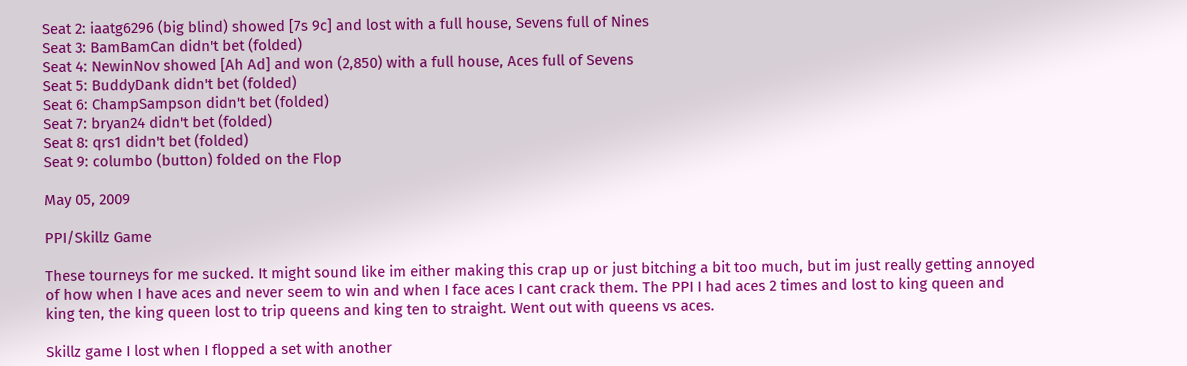Seat 2: iaatg6296 (big blind) showed [7s 9c] and lost with a full house, Sevens full of Nines
Seat 3: BamBamCan didn't bet (folded)
Seat 4: NewinNov showed [Ah Ad] and won (2,850) with a full house, Aces full of Sevens
Seat 5: BuddyDank didn't bet (folded)
Seat 6: ChampSampson didn't bet (folded)
Seat 7: bryan24 didn't bet (folded)
Seat 8: qrs1 didn't bet (folded)
Seat 9: columbo (button) folded on the Flop

May 05, 2009

PPI/Skillz Game

These tourneys for me sucked. It might sound like im either making this crap up or just bitching a bit too much, but im just really getting annoyed of how when I have aces and never seem to win and when I face aces I cant crack them. The PPI I had aces 2 times and lost to king queen and king ten, the king queen lost to trip queens and king ten to straight. Went out with queens vs aces.

Skillz game I lost when I flopped a set with another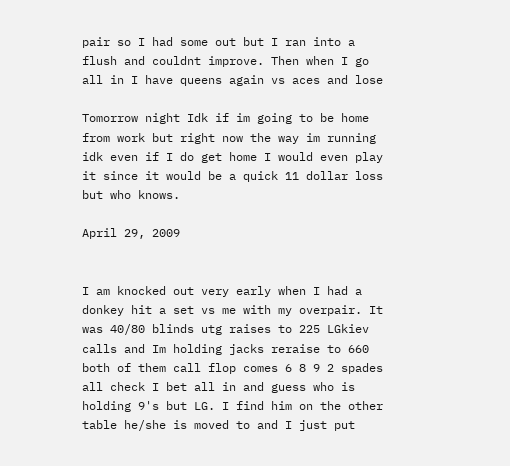pair so I had some out but I ran into a flush and couldnt improve. Then when I go all in I have queens again vs aces and lose

Tomorrow night Idk if im going to be home from work but right now the way im running idk even if I do get home I would even play it since it would be a quick 11 dollar loss but who knows.

April 29, 2009


I am knocked out very early when I had a donkey hit a set vs me with my overpair. It was 40/80 blinds utg raises to 225 LGkiev calls and Im holding jacks reraise to 660 both of them call flop comes 6 8 9 2 spades all check I bet all in and guess who is holding 9's but LG. I find him on the other table he/she is moved to and I just put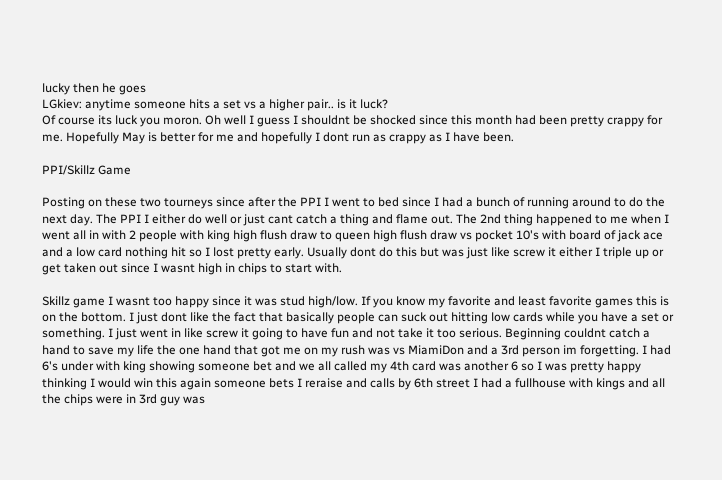lucky then he goes
LGkiev: anytime someone hits a set vs a higher pair.. is it luck?
Of course its luck you moron. Oh well I guess I shouldnt be shocked since this month had been pretty crappy for me. Hopefully May is better for me and hopefully I dont run as crappy as I have been.

PPI/Skillz Game

Posting on these two tourneys since after the PPI I went to bed since I had a bunch of running around to do the next day. The PPI I either do well or just cant catch a thing and flame out. The 2nd thing happened to me when I went all in with 2 people with king high flush draw to queen high flush draw vs pocket 10's with board of jack ace and a low card nothing hit so I lost pretty early. Usually dont do this but was just like screw it either I triple up or get taken out since I wasnt high in chips to start with.

Skillz game I wasnt too happy since it was stud high/low. If you know my favorite and least favorite games this is on the bottom. I just dont like the fact that basically people can suck out hitting low cards while you have a set or something. I just went in like screw it going to have fun and not take it too serious. Beginning couldnt catch a hand to save my life the one hand that got me on my rush was vs MiamiDon and a 3rd person im forgetting. I had 6's under with king showing someone bet and we all called my 4th card was another 6 so I was pretty happy thinking I would win this again someone bets I reraise and calls by 6th street I had a fullhouse with kings and all the chips were in 3rd guy was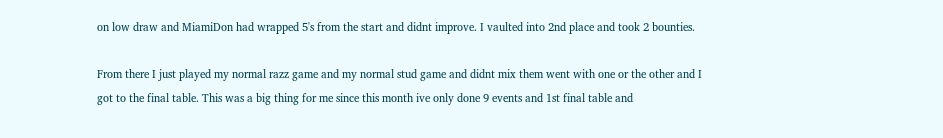on low draw and MiamiDon had wrapped 5's from the start and didnt improve. I vaulted into 2nd place and took 2 bounties.

From there I just played my normal razz game and my normal stud game and didnt mix them went with one or the other and I got to the final table. This was a big thing for me since this month ive only done 9 events and 1st final table and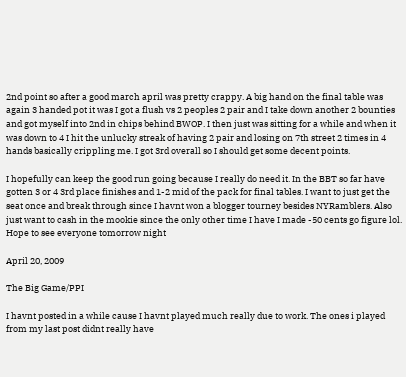2nd point so after a good march april was pretty crappy. A big hand on the final table was again 3 handed pot it was I got a flush vs 2 peoples 2 pair and I take down another 2 bounties and got myself into 2nd in chips behind BWOP. I then just was sitting for a while and when it was down to 4 I hit the unlucky streak of having 2 pair and losing on 7th street 2 times in 4 hands basically crippling me. I got 3rd overall so I should get some decent points.

I hopefully can keep the good run going because I really do need it. In the BBT so far have gotten 3 or 4 3rd place finishes and 1-2 mid of the pack for final tables. I want to just get the seat once and break through since I havnt won a blogger tourney besides NYRamblers. Also just want to cash in the mookie since the only other time I have I made -50 cents go figure lol. Hope to see everyone tomorrow night

April 20, 2009

The Big Game/PPI

I havnt posted in a while cause I havnt played much really due to work. The ones i played from my last post didnt really have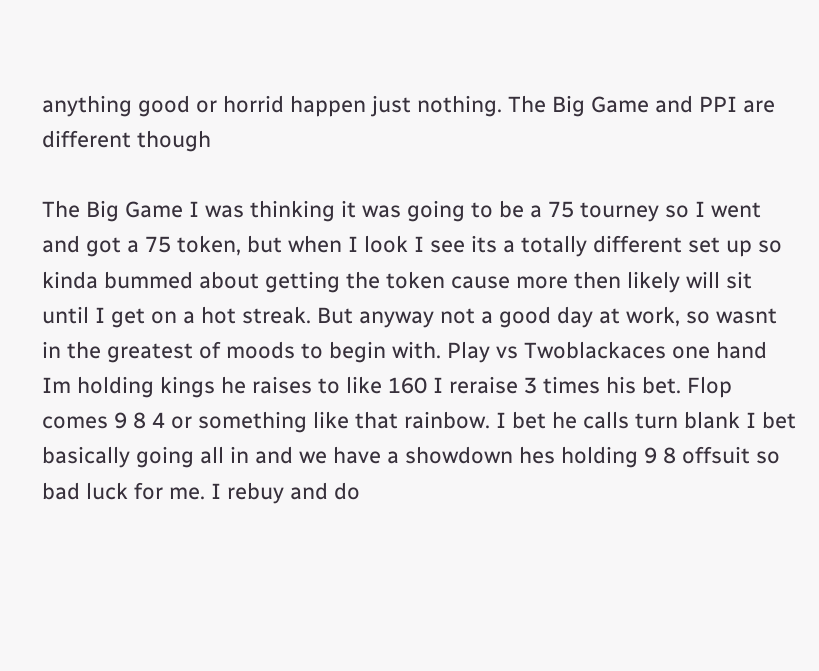anything good or horrid happen just nothing. The Big Game and PPI are different though

The Big Game I was thinking it was going to be a 75 tourney so I went and got a 75 token, but when I look I see its a totally different set up so kinda bummed about getting the token cause more then likely will sit until I get on a hot streak. But anyway not a good day at work, so wasnt in the greatest of moods to begin with. Play vs Twoblackaces one hand Im holding kings he raises to like 160 I reraise 3 times his bet. Flop comes 9 8 4 or something like that rainbow. I bet he calls turn blank I bet basically going all in and we have a showdown hes holding 9 8 offsuit so bad luck for me. I rebuy and do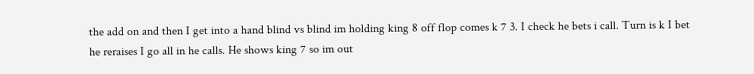the add on and then I get into a hand blind vs blind im holding king 8 off flop comes k 7 3. I check he bets i call. Turn is k I bet he reraises I go all in he calls. He shows king 7 so im out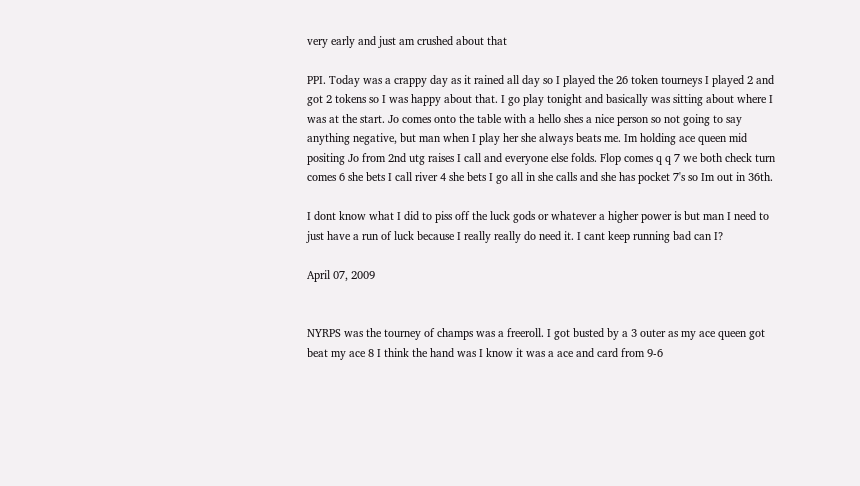very early and just am crushed about that

PPI. Today was a crappy day as it rained all day so I played the 26 token tourneys I played 2 and got 2 tokens so I was happy about that. I go play tonight and basically was sitting about where I was at the start. Jo comes onto the table with a hello shes a nice person so not going to say anything negative, but man when I play her she always beats me. Im holding ace queen mid positing Jo from 2nd utg raises I call and everyone else folds. Flop comes q q 7 we both check turn comes 6 she bets I call river 4 she bets I go all in she calls and she has pocket 7's so Im out in 36th.

I dont know what I did to piss off the luck gods or whatever a higher power is but man I need to just have a run of luck because I really really do need it. I cant keep running bad can I?

April 07, 2009


NYRPS was the tourney of champs was a freeroll. I got busted by a 3 outer as my ace queen got beat my ace 8 I think the hand was I know it was a ace and card from 9-6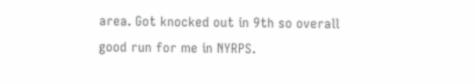area. Got knocked out in 9th so overall good run for me in NYRPS.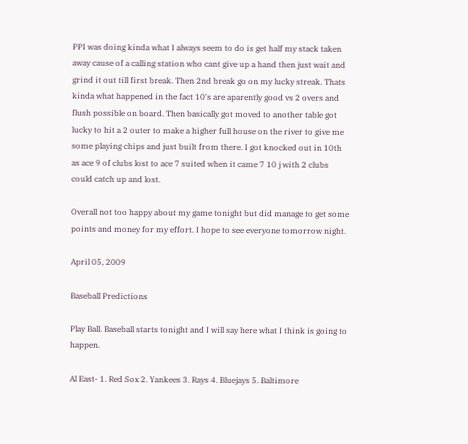PPI was doing kinda what I always seem to do is get half my stack taken away cause of a calling station who cant give up a hand then just wait and grind it out till first break. Then 2nd break go on my lucky streak. Thats kinda what happened in the fact 10's are aparently good vs 2 overs and flush possible on board. Then basically got moved to another table got lucky to hit a 2 outer to make a higher full house on the river to give me some playing chips and just built from there. I got knocked out in 10th as ace 9 of clubs lost to ace 7 suited when it came 7 10 j with 2 clubs could catch up and lost.

Overall not too happy about my game tonight but did manage to get some points and money for my effort. I hope to see everyone tomorrow night.

April 05, 2009

Baseball Predictions

Play Ball. Baseball starts tonight and I will say here what I think is going to happen.

Al East- 1. Red Sox 2. Yankees 3. Rays 4. Bluejays 5. Baltimore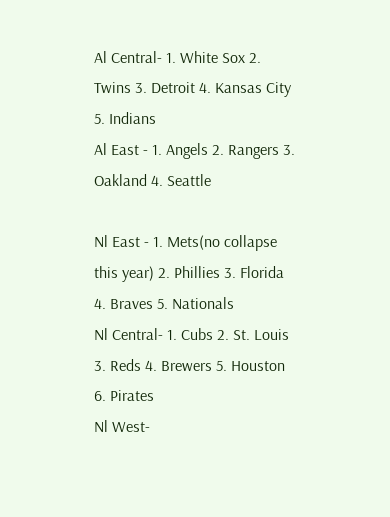Al Central- 1. White Sox 2. Twins 3. Detroit 4. Kansas City 5. Indians
Al East - 1. Angels 2. Rangers 3. Oakland 4. Seattle

Nl East - 1. Mets(no collapse this year) 2. Phillies 3. Florida 4. Braves 5. Nationals
Nl Central- 1. Cubs 2. St. Louis 3. Reds 4. Brewers 5. Houston 6. Pirates
Nl West-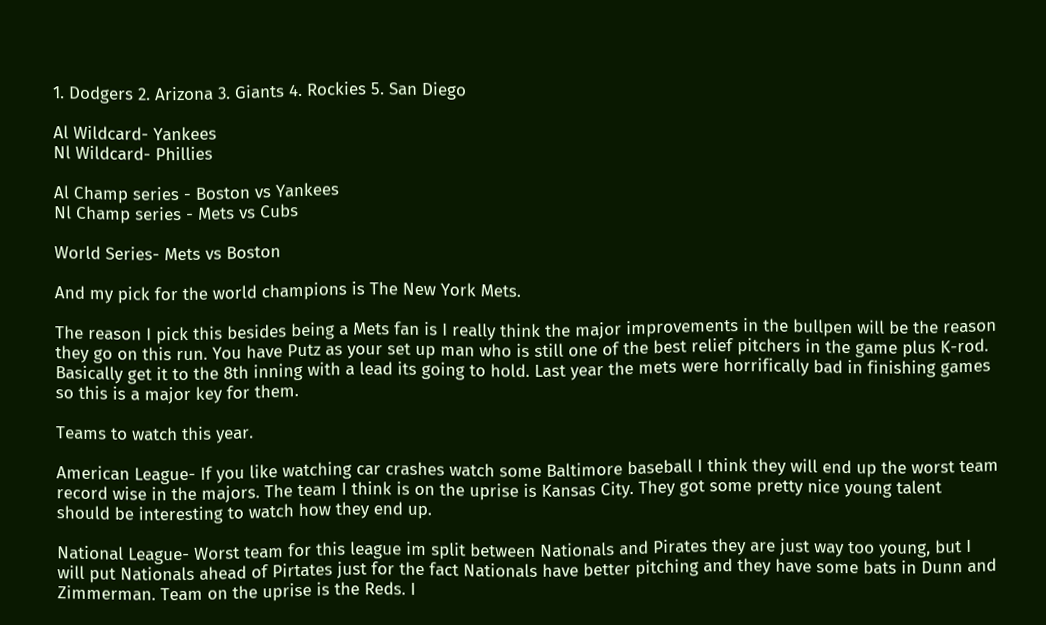1. Dodgers 2. Arizona 3. Giants 4. Rockies 5. San Diego

Al Wildcard- Yankees
Nl Wildcard- Phillies

Al Champ series - Boston vs Yankees
Nl Champ series - Mets vs Cubs

World Series- Mets vs Boston

And my pick for the world champions is The New York Mets.

The reason I pick this besides being a Mets fan is I really think the major improvements in the bullpen will be the reason they go on this run. You have Putz as your set up man who is still one of the best relief pitchers in the game plus K-rod. Basically get it to the 8th inning with a lead its going to hold. Last year the mets were horrifically bad in finishing games so this is a major key for them.

Teams to watch this year.

American League- If you like watching car crashes watch some Baltimore baseball I think they will end up the worst team record wise in the majors. The team I think is on the uprise is Kansas City. They got some pretty nice young talent should be interesting to watch how they end up.

National League- Worst team for this league im split between Nationals and Pirates they are just way too young, but I will put Nationals ahead of Pirtates just for the fact Nationals have better pitching and they have some bats in Dunn and Zimmerman. Team on the uprise is the Reds. I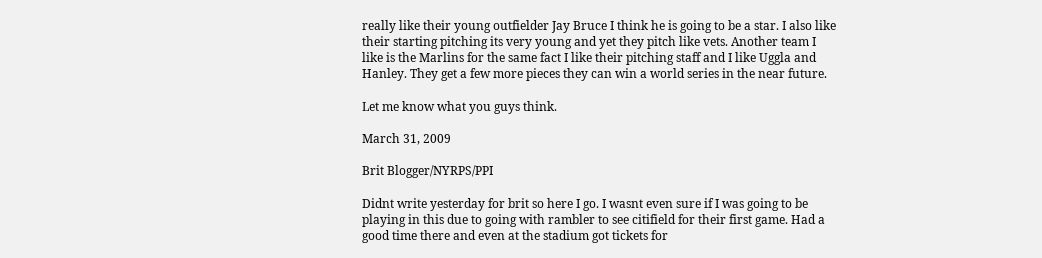really like their young outfielder Jay Bruce I think he is going to be a star. I also like their starting pitching its very young and yet they pitch like vets. Another team I like is the Marlins for the same fact I like their pitching staff and I like Uggla and Hanley. They get a few more pieces they can win a world series in the near future.

Let me know what you guys think.

March 31, 2009

Brit Blogger/NYRPS/PPI

Didnt write yesterday for brit so here I go. I wasnt even sure if I was going to be playing in this due to going with rambler to see citifield for their first game. Had a good time there and even at the stadium got tickets for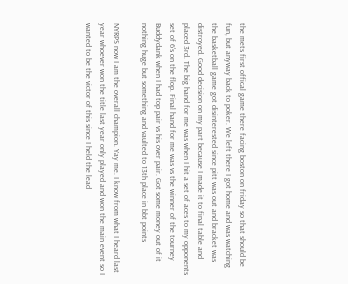the mets first offical game there facing boston on friday so that should be fun, but anyway back to poker. We left there I got home and was watching the basketball game got disinterested since pitt was out and bracket was distroyed. Good decision on my part because I made it to final table and placed 3rd. The big hand for me was when I hit a set of aces to my opponents set of 6's on the flop. Final hand for me was vs the winner of the tourney Buddydank when I had top pair vs his over pair. Got some money out of it nothing huge but something and vaulted to 13th place in bbt points

NYRPS now I am the overall champion. Yay me. I know from what I heard last year whoever won the title last year only played and won the main event so I wanted to be the victor of this since I held the lead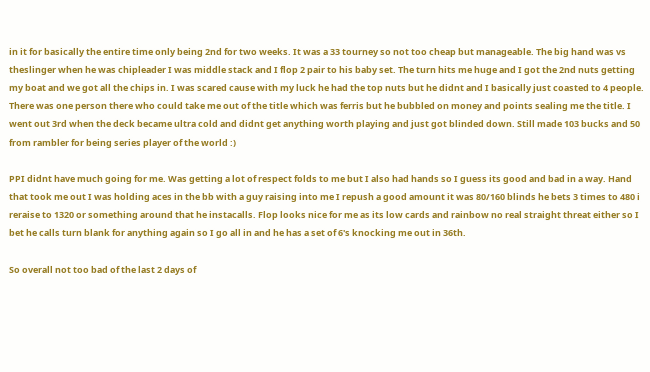in it for basically the entire time only being 2nd for two weeks. It was a 33 tourney so not too cheap but manageable. The big hand was vs theslinger when he was chipleader I was middle stack and I flop 2 pair to his baby set. The turn hits me huge and I got the 2nd nuts getting my boat and we got all the chips in. I was scared cause with my luck he had the top nuts but he didnt and I basically just coasted to 4 people. There was one person there who could take me out of the title which was ferris but he bubbled on money and points sealing me the title. I went out 3rd when the deck became ultra cold and didnt get anything worth playing and just got blinded down. Still made 103 bucks and 50 from rambler for being series player of the world :)

PPI didnt have much going for me. Was getting a lot of respect folds to me but I also had hands so I guess its good and bad in a way. Hand that took me out I was holding aces in the bb with a guy raising into me I repush a good amount it was 80/160 blinds he bets 3 times to 480 i reraise to 1320 or something around that he instacalls. Flop looks nice for me as its low cards and rainbow no real straight threat either so I bet he calls turn blank for anything again so I go all in and he has a set of 6's knocking me out in 36th.

So overall not too bad of the last 2 days of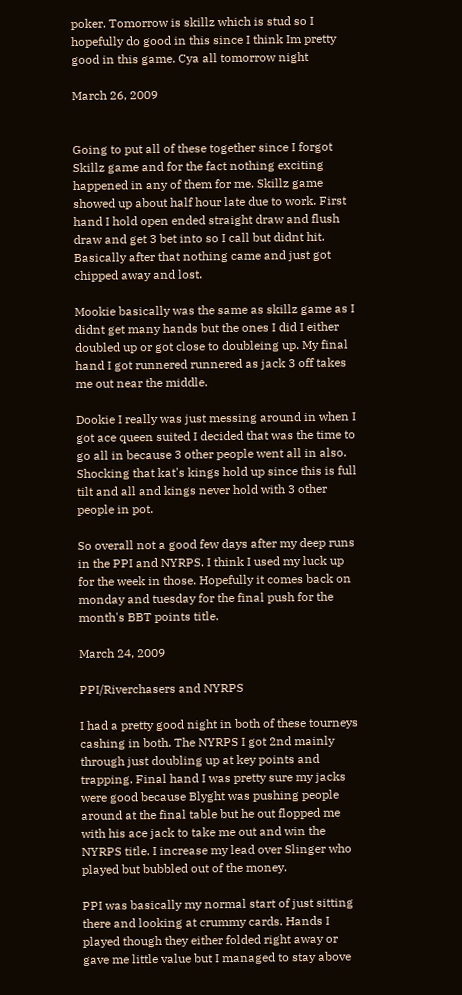poker. Tomorrow is skillz which is stud so I hopefully do good in this since I think Im pretty good in this game. Cya all tomorrow night

March 26, 2009


Going to put all of these together since I forgot Skillz game and for the fact nothing exciting happened in any of them for me. Skillz game showed up about half hour late due to work. First hand I hold open ended straight draw and flush draw and get 3 bet into so I call but didnt hit. Basically after that nothing came and just got chipped away and lost.

Mookie basically was the same as skillz game as I didnt get many hands but the ones I did I either doubled up or got close to doubleing up. My final hand I got runnered runnered as jack 3 off takes me out near the middle.

Dookie I really was just messing around in when I got ace queen suited I decided that was the time to go all in because 3 other people went all in also. Shocking that kat's kings hold up since this is full tilt and all and kings never hold with 3 other people in pot.

So overall not a good few days after my deep runs in the PPI and NYRPS. I think I used my luck up for the week in those. Hopefully it comes back on monday and tuesday for the final push for the month's BBT points title.

March 24, 2009

PPI/Riverchasers and NYRPS

I had a pretty good night in both of these tourneys cashing in both. The NYRPS I got 2nd mainly through just doubling up at key points and trapping. Final hand I was pretty sure my jacks were good because Blyght was pushing people around at the final table but he out flopped me with his ace jack to take me out and win the NYRPS title. I increase my lead over Slinger who played but bubbled out of the money.

PPI was basically my normal start of just sitting there and looking at crummy cards. Hands I played though they either folded right away or gave me little value but I managed to stay above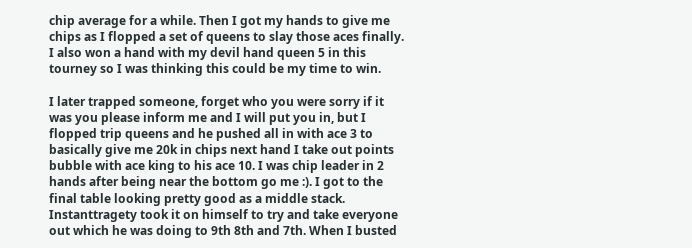chip average for a while. Then I got my hands to give me chips as I flopped a set of queens to slay those aces finally. I also won a hand with my devil hand queen 5 in this tourney so I was thinking this could be my time to win.

I later trapped someone, forget who you were sorry if it was you please inform me and I will put you in, but I flopped trip queens and he pushed all in with ace 3 to basically give me 20k in chips next hand I take out points bubble with ace king to his ace 10. I was chip leader in 2 hands after being near the bottom go me :). I got to the final table looking pretty good as a middle stack. Instanttragety took it on himself to try and take everyone out which he was doing to 9th 8th and 7th. When I busted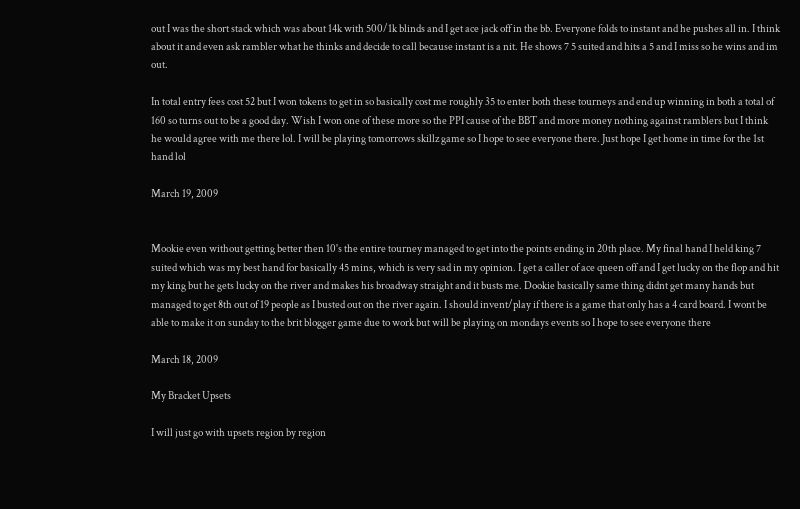out I was the short stack which was about 14k with 500/1k blinds and I get ace jack off in the bb. Everyone folds to instant and he pushes all in. I think about it and even ask rambler what he thinks and decide to call because instant is a nit. He shows 7 5 suited and hits a 5 and I miss so he wins and im out.

In total entry fees cost 52 but I won tokens to get in so basically cost me roughly 35 to enter both these tourneys and end up winning in both a total of 160 so turns out to be a good day. Wish I won one of these more so the PPI cause of the BBT and more money nothing against ramblers but I think he would agree with me there lol. I will be playing tomorrows skillz game so I hope to see everyone there. Just hope I get home in time for the 1st hand lol

March 19, 2009


Mookie even without getting better then 10's the entire tourney managed to get into the points ending in 20th place. My final hand I held king 7 suited which was my best hand for basically 45 mins, which is very sad in my opinion. I get a caller of ace queen off and I get lucky on the flop and hit my king but he gets lucky on the river and makes his broadway straight and it busts me. Dookie basically same thing didnt get many hands but managed to get 8th out of 19 people as I busted out on the river again. I should invent/play if there is a game that only has a 4 card board. I wont be able to make it on sunday to the brit blogger game due to work but will be playing on mondays events so I hope to see everyone there

March 18, 2009

My Bracket Upsets

I will just go with upsets region by region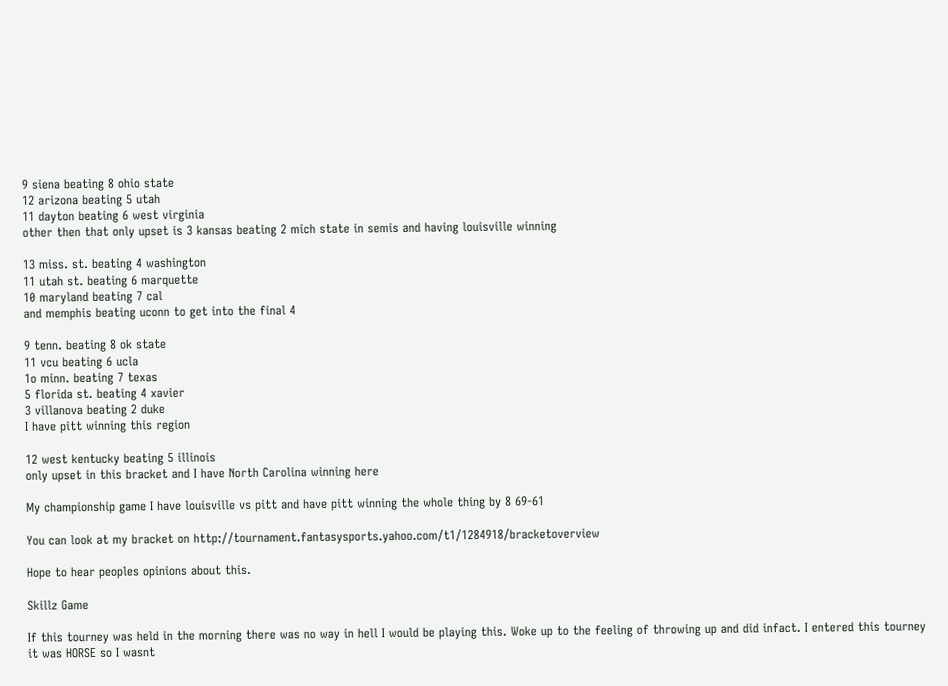9 siena beating 8 ohio state
12 arizona beating 5 utah
11 dayton beating 6 west virginia
other then that only upset is 3 kansas beating 2 mich state in semis and having louisville winning

13 miss. st. beating 4 washington
11 utah st. beating 6 marquette
10 maryland beating 7 cal
and memphis beating uconn to get into the final 4

9 tenn. beating 8 ok state
11 vcu beating 6 ucla
1o minn. beating 7 texas
5 florida st. beating 4 xavier
3 villanova beating 2 duke
I have pitt winning this region

12 west kentucky beating 5 illinois
only upset in this bracket and I have North Carolina winning here

My championship game I have louisville vs pitt and have pitt winning the whole thing by 8 69-61

You can look at my bracket on http://tournament.fantasysports.yahoo.com/t1/1284918/bracketoverview

Hope to hear peoples opinions about this.

Skillz Game

If this tourney was held in the morning there was no way in hell I would be playing this. Woke up to the feeling of throwing up and did infact. I entered this tourney it was HORSE so I wasnt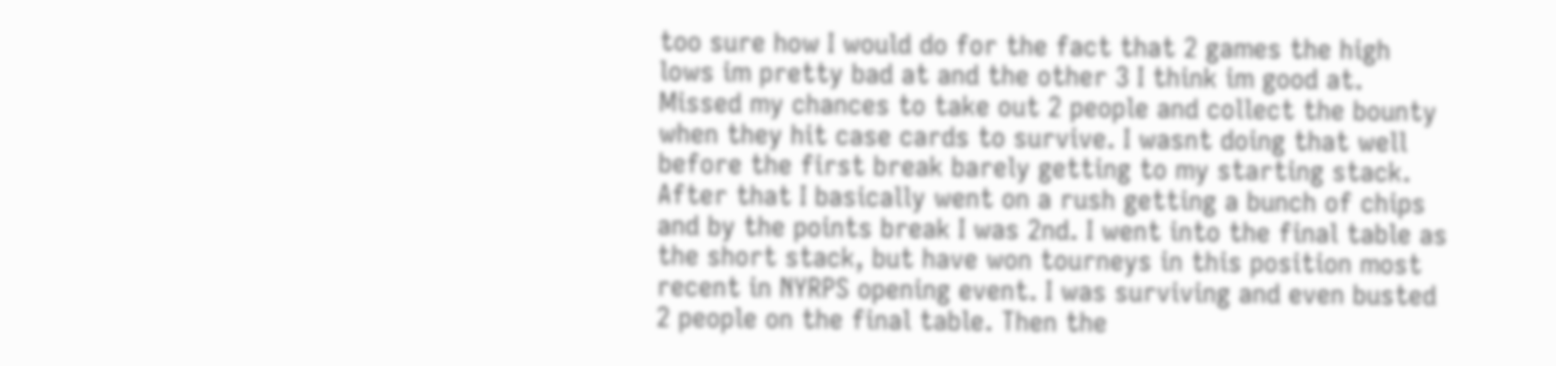too sure how I would do for the fact that 2 games the high lows im pretty bad at and the other 3 I think im good at. Missed my chances to take out 2 people and collect the bounty when they hit case cards to survive. I wasnt doing that well before the first break barely getting to my starting stack. After that I basically went on a rush getting a bunch of chips and by the points break I was 2nd. I went into the final table as the short stack, but have won tourneys in this position most recent in NYRPS opening event. I was surviving and even busted 2 people on the final table. Then the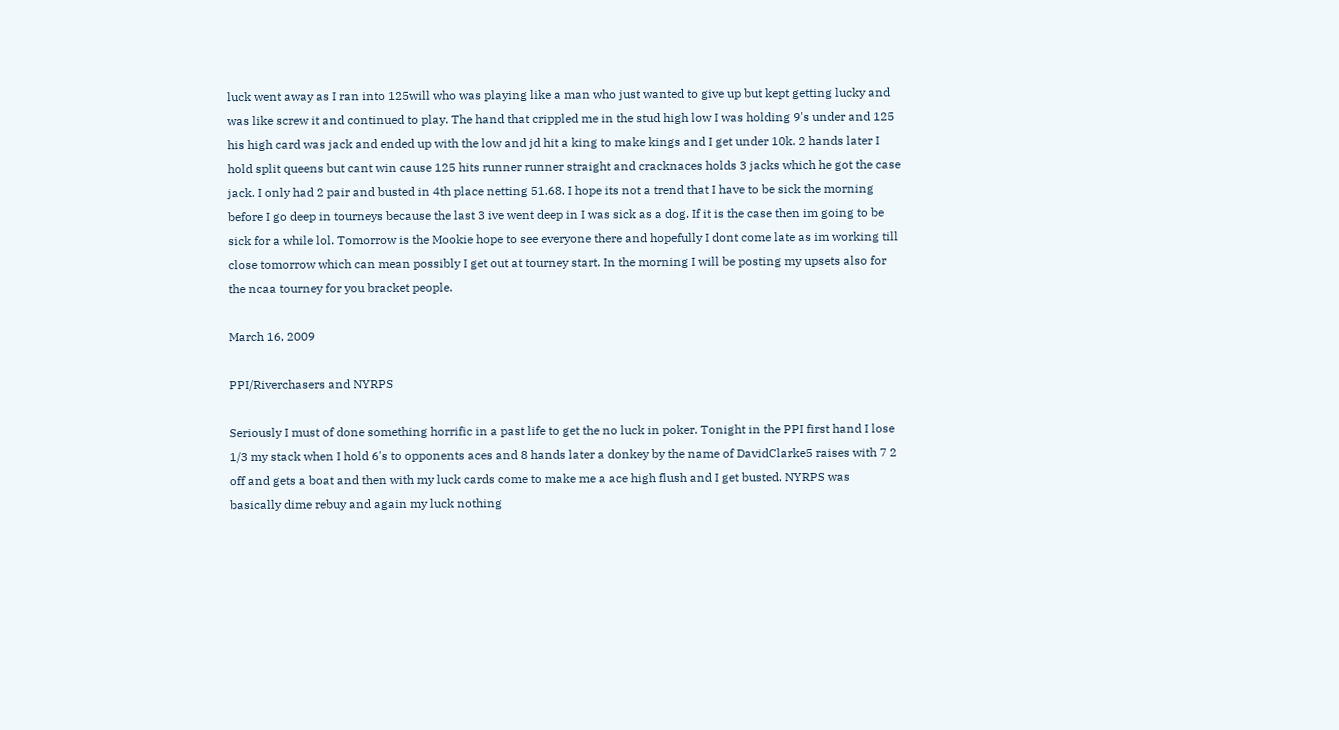luck went away as I ran into 125will who was playing like a man who just wanted to give up but kept getting lucky and was like screw it and continued to play. The hand that crippled me in the stud high low I was holding 9's under and 125 his high card was jack and ended up with the low and jd hit a king to make kings and I get under 10k. 2 hands later I hold split queens but cant win cause 125 hits runner runner straight and cracknaces holds 3 jacks which he got the case jack. I only had 2 pair and busted in 4th place netting 51.68. I hope its not a trend that I have to be sick the morning before I go deep in tourneys because the last 3 ive went deep in I was sick as a dog. If it is the case then im going to be sick for a while lol. Tomorrow is the Mookie hope to see everyone there and hopefully I dont come late as im working till close tomorrow which can mean possibly I get out at tourney start. In the morning I will be posting my upsets also for the ncaa tourney for you bracket people.

March 16, 2009

PPI/Riverchasers and NYRPS

Seriously I must of done something horrific in a past life to get the no luck in poker. Tonight in the PPI first hand I lose 1/3 my stack when I hold 6's to opponents aces and 8 hands later a donkey by the name of DavidClarke5 raises with 7 2 off and gets a boat and then with my luck cards come to make me a ace high flush and I get busted. NYRPS was basically dime rebuy and again my luck nothing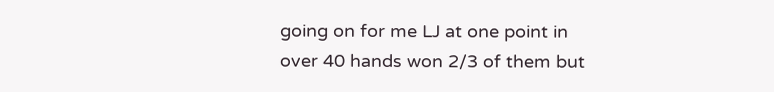going on for me LJ at one point in over 40 hands won 2/3 of them but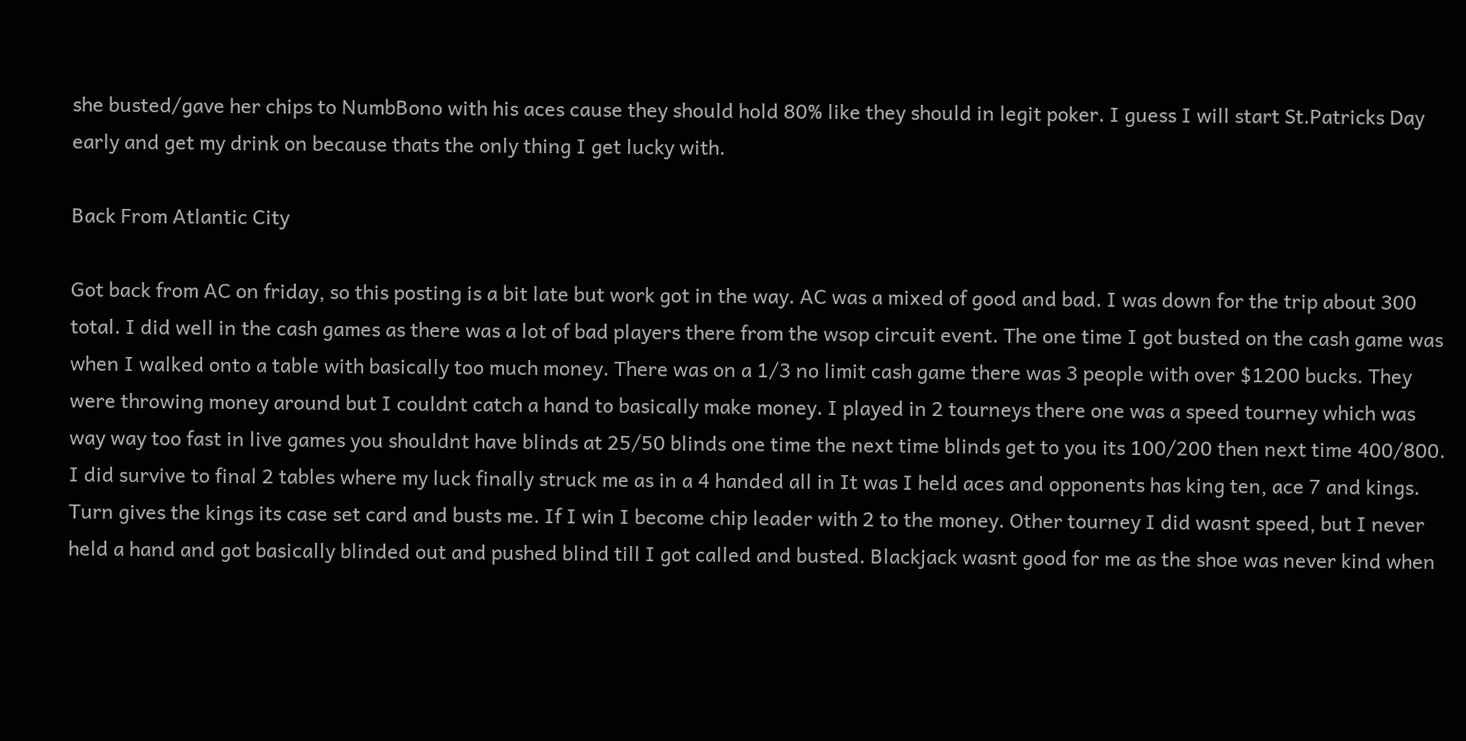she busted/gave her chips to NumbBono with his aces cause they should hold 80% like they should in legit poker. I guess I will start St.Patricks Day early and get my drink on because thats the only thing I get lucky with.

Back From Atlantic City

Got back from AC on friday, so this posting is a bit late but work got in the way. AC was a mixed of good and bad. I was down for the trip about 300 total. I did well in the cash games as there was a lot of bad players there from the wsop circuit event. The one time I got busted on the cash game was when I walked onto a table with basically too much money. There was on a 1/3 no limit cash game there was 3 people with over $1200 bucks. They were throwing money around but I couldnt catch a hand to basically make money. I played in 2 tourneys there one was a speed tourney which was way way too fast in live games you shouldnt have blinds at 25/50 blinds one time the next time blinds get to you its 100/200 then next time 400/800. I did survive to final 2 tables where my luck finally struck me as in a 4 handed all in It was I held aces and opponents has king ten, ace 7 and kings. Turn gives the kings its case set card and busts me. If I win I become chip leader with 2 to the money. Other tourney I did wasnt speed, but I never held a hand and got basically blinded out and pushed blind till I got called and busted. Blackjack wasnt good for me as the shoe was never kind when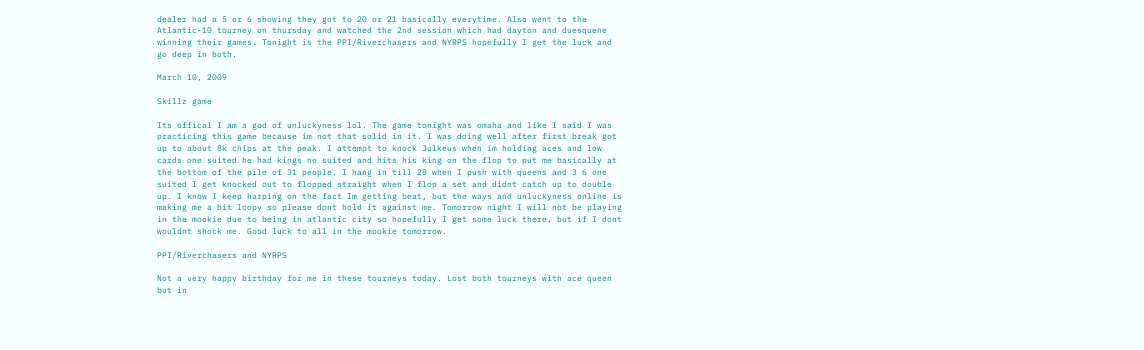dealer had a 5 or 6 showing they got to 20 or 21 basically everytime. Also went to the Atlantic-10 tourney on thursday and watched the 2nd session which had dayton and duesquene winning their games. Tonight is the PPI/Riverchasers and NYRPS hopefully I get the luck and go deep in both.

March 10, 2009

Skillz game

Its offical I am a god of unluckyness lol. The game tonight was omaha and like I said I was practicing this game because im not that solid in it. I was doing well after first break got up to about 8k chips at the peak. I attempt to knock Julkeus when im holding aces and low cards one suited he had kings no suited and hits his king on the flop to put me basically at the bottom of the pile of 31 people. I hang in till 28 when I push with queens and 3 6 one suited I get knocked out to flopped straight when I flop a set and didnt catch up to double up. I know I keep harping on the fact Im getting beat, but the ways and unluckyness online is making me a bit loopy so please dont hold it against me. Tomorrow night I will not be playing in the mookie due to being in atlantic city so hopefully I get some luck there, but if I dont wouldnt shock me. Good luck to all in the mookie tomorrow.

PPI/Riverchasers and NYRPS

Not a very happy birthday for me in these tourneys today. Lost both tourneys with ace queen but in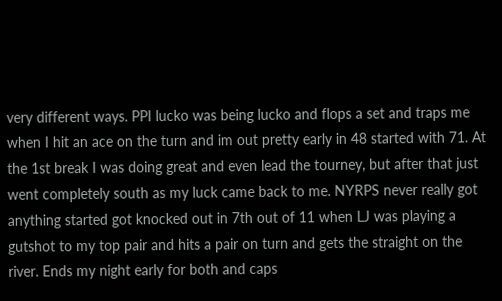very different ways. PPI lucko was being lucko and flops a set and traps me when I hit an ace on the turn and im out pretty early in 48 started with 71. At the 1st break I was doing great and even lead the tourney, but after that just went completely south as my luck came back to me. NYRPS never really got anything started got knocked out in 7th out of 11 when LJ was playing a gutshot to my top pair and hits a pair on turn and gets the straight on the river. Ends my night early for both and caps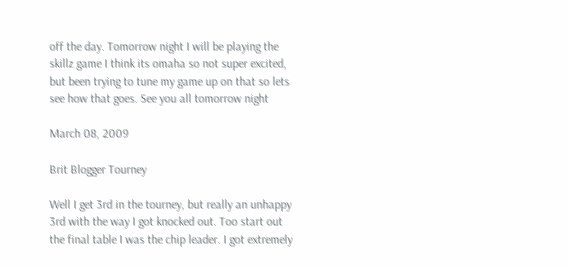off the day. Tomorrow night I will be playing the skillz game I think its omaha so not super excited, but been trying to tune my game up on that so lets see how that goes. See you all tomorrow night

March 08, 2009

Brit Blogger Tourney

Well I get 3rd in the tourney, but really an unhappy 3rd with the way I got knocked out. Too start out the final table I was the chip leader. I got extremely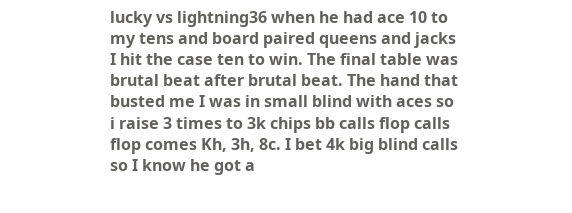lucky vs lightning36 when he had ace 10 to my tens and board paired queens and jacks I hit the case ten to win. The final table was brutal beat after brutal beat. The hand that busted me I was in small blind with aces so i raise 3 times to 3k chips bb calls flop calls flop comes Kh, 3h, 8c. I bet 4k big blind calls so I know he got a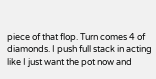piece of that flop. Turn comes 4 of diamonds. I push full stack in acting like I just want the pot now and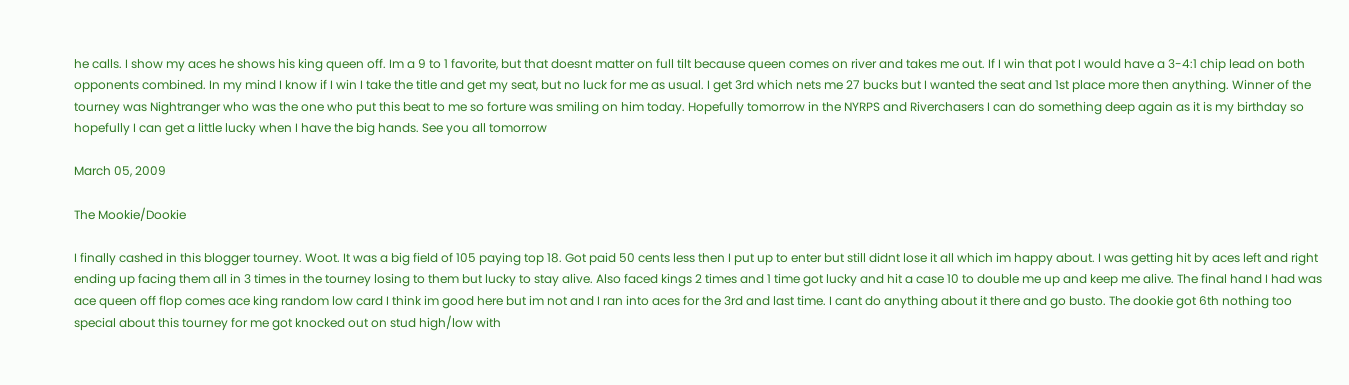he calls. I show my aces he shows his king queen off. Im a 9 to 1 favorite, but that doesnt matter on full tilt because queen comes on river and takes me out. If I win that pot I would have a 3-4:1 chip lead on both opponents combined. In my mind I know if I win I take the title and get my seat, but no luck for me as usual. I get 3rd which nets me 27 bucks but I wanted the seat and 1st place more then anything. Winner of the tourney was Nightranger who was the one who put this beat to me so forture was smiling on him today. Hopefully tomorrow in the NYRPS and Riverchasers I can do something deep again as it is my birthday so hopefully I can get a little lucky when I have the big hands. See you all tomorrow

March 05, 2009

The Mookie/Dookie

I finally cashed in this blogger tourney. Woot. It was a big field of 105 paying top 18. Got paid 50 cents less then I put up to enter but still didnt lose it all which im happy about. I was getting hit by aces left and right ending up facing them all in 3 times in the tourney losing to them but lucky to stay alive. Also faced kings 2 times and 1 time got lucky and hit a case 10 to double me up and keep me alive. The final hand I had was ace queen off flop comes ace king random low card I think im good here but im not and I ran into aces for the 3rd and last time. I cant do anything about it there and go busto. The dookie got 6th nothing too special about this tourney for me got knocked out on stud high/low with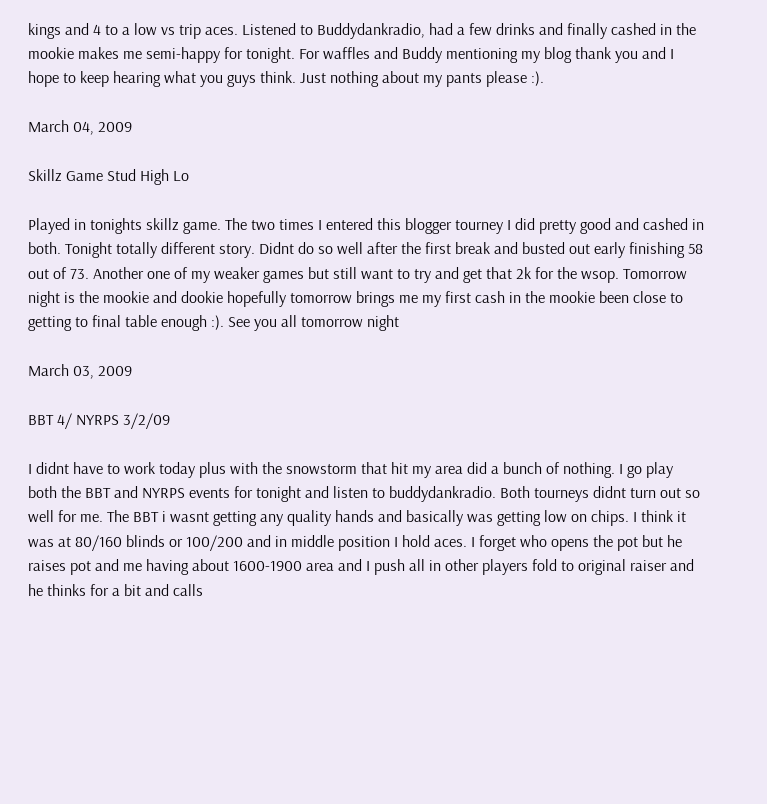kings and 4 to a low vs trip aces. Listened to Buddydankradio, had a few drinks and finally cashed in the mookie makes me semi-happy for tonight. For waffles and Buddy mentioning my blog thank you and I hope to keep hearing what you guys think. Just nothing about my pants please :).

March 04, 2009

Skillz Game Stud High Lo

Played in tonights skillz game. The two times I entered this blogger tourney I did pretty good and cashed in both. Tonight totally different story. Didnt do so well after the first break and busted out early finishing 58 out of 73. Another one of my weaker games but still want to try and get that 2k for the wsop. Tomorrow night is the mookie and dookie hopefully tomorrow brings me my first cash in the mookie been close to getting to final table enough :). See you all tomorrow night

March 03, 2009

BBT 4/ NYRPS 3/2/09

I didnt have to work today plus with the snowstorm that hit my area did a bunch of nothing. I go play both the BBT and NYRPS events for tonight and listen to buddydankradio. Both tourneys didnt turn out so well for me. The BBT i wasnt getting any quality hands and basically was getting low on chips. I think it was at 80/160 blinds or 100/200 and in middle position I hold aces. I forget who opens the pot but he raises pot and me having about 1600-1900 area and I push all in other players fold to original raiser and he thinks for a bit and calls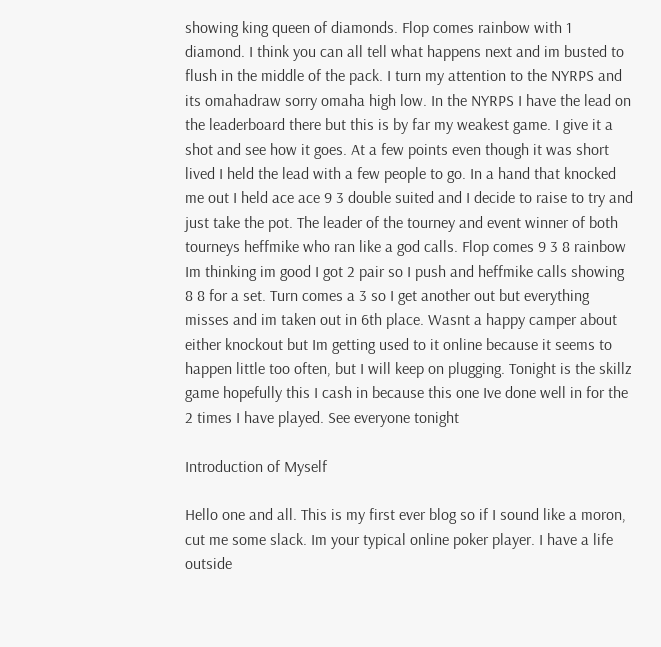showing king queen of diamonds. Flop comes rainbow with 1 diamond. I think you can all tell what happens next and im busted to flush in the middle of the pack. I turn my attention to the NYRPS and its omahadraw sorry omaha high low. In the NYRPS I have the lead on the leaderboard there but this is by far my weakest game. I give it a shot and see how it goes. At a few points even though it was short lived I held the lead with a few people to go. In a hand that knocked me out I held ace ace 9 3 double suited and I decide to raise to try and just take the pot. The leader of the tourney and event winner of both tourneys heffmike who ran like a god calls. Flop comes 9 3 8 rainbow Im thinking im good I got 2 pair so I push and heffmike calls showing 8 8 for a set. Turn comes a 3 so I get another out but everything misses and im taken out in 6th place. Wasnt a happy camper about either knockout but Im getting used to it online because it seems to happen little too often, but I will keep on plugging. Tonight is the skillz game hopefully this I cash in because this one Ive done well in for the 2 times I have played. See everyone tonight

Introduction of Myself

Hello one and all. This is my first ever blog so if I sound like a moron, cut me some slack. Im your typical online poker player. I have a life outside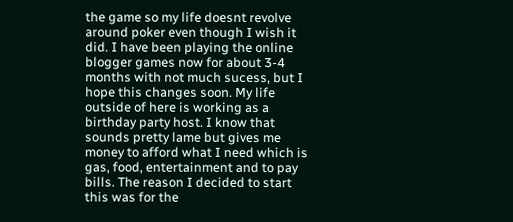the game so my life doesnt revolve around poker even though I wish it did. I have been playing the online blogger games now for about 3-4 months with not much sucess, but I hope this changes soon. My life outside of here is working as a birthday party host. I know that sounds pretty lame but gives me money to afford what I need which is gas, food, entertainment and to pay bills. The reason I decided to start this was for the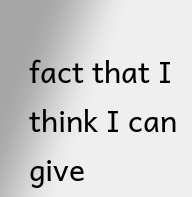fact that I think I can give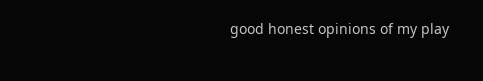good honest opinions of my play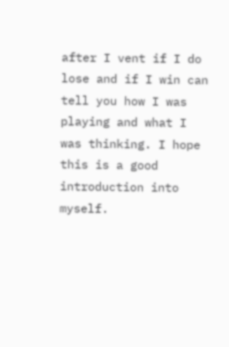after I vent if I do lose and if I win can tell you how I was playing and what I was thinking. I hope this is a good introduction into myself.